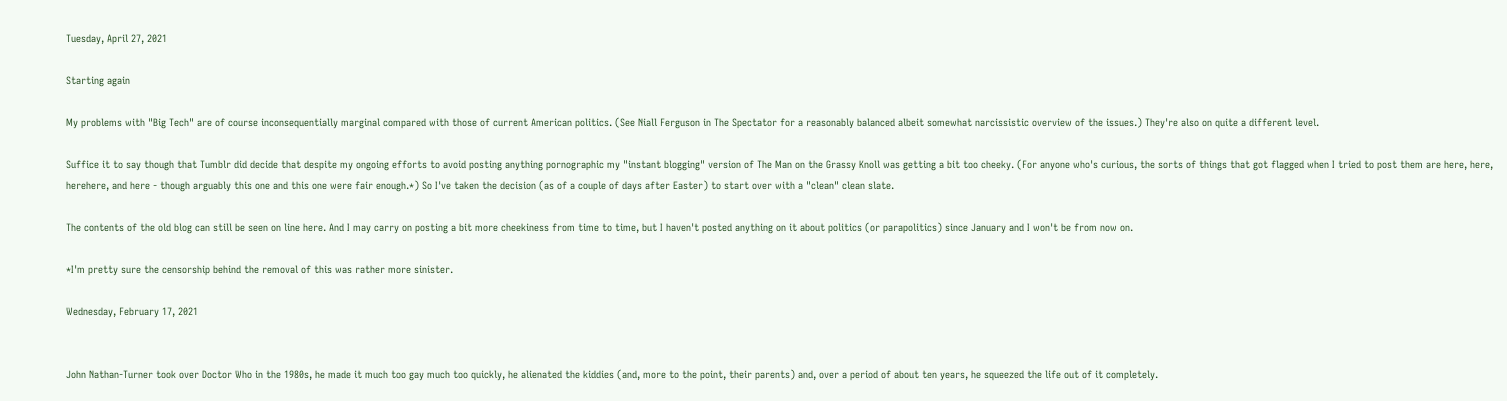Tuesday, April 27, 2021

Starting again

My problems with "Big Tech" are of course inconsequentially marginal compared with those of current American politics. (See Niall Ferguson in The Spectator for a reasonably balanced albeit somewhat narcissistic overview of the issues.) They're also on quite a different level.

Suffice it to say though that Tumblr did decide that despite my ongoing efforts to avoid posting anything pornographic my "instant blogging" version of The Man on the Grassy Knoll was getting a bit too cheeky. (For anyone who's curious, the sorts of things that got flagged when I tried to post them are here, here, herehere, and here - though arguably this one and this one were fair enough.*) So I've taken the decision (as of a couple of days after Easter) to start over with a "clean" clean slate.

The contents of the old blog can still be seen on line here. And I may carry on posting a bit more cheekiness from time to time, but I haven't posted anything on it about politics (or parapolitics) since January and I won't be from now on.

*I'm pretty sure the censorship behind the removal of this was rather more sinister.

Wednesday, February 17, 2021


John Nathan-Turner took over Doctor Who in the 1980s, he made it much too gay much too quickly, he alienated the kiddies (and, more to the point, their parents) and, over a period of about ten years, he squeezed the life out of it completely.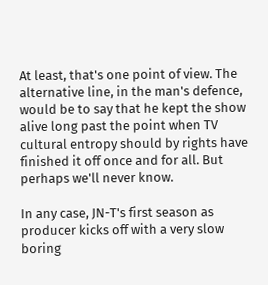At least, that's one point of view. The alternative line, in the man's defence, would be to say that he kept the show alive long past the point when TV cultural entropy should by rights have finished it off once and for all. But perhaps we'll never know.

In any case, JN-T's first season as producer kicks off with a very slow boring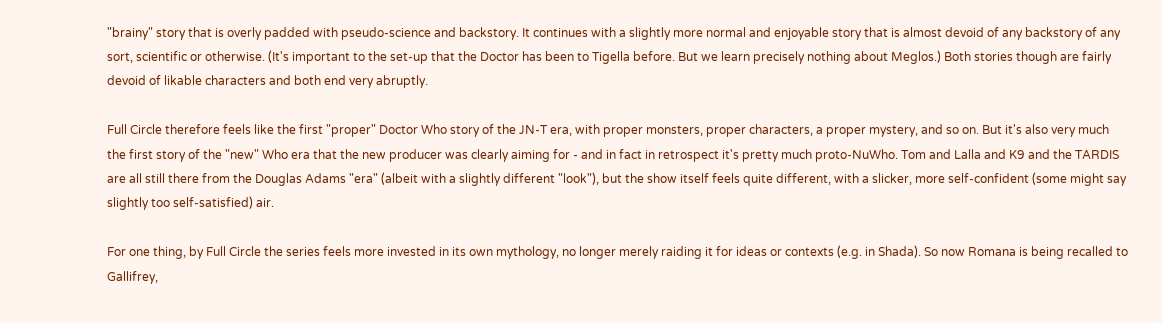"brainy" story that is overly padded with pseudo-science and backstory. It continues with a slightly more normal and enjoyable story that is almost devoid of any backstory of any sort, scientific or otherwise. (It's important to the set-up that the Doctor has been to Tigella before. But we learn precisely nothing about Meglos.) Both stories though are fairly devoid of likable characters and both end very abruptly.

Full Circle therefore feels like the first "proper" Doctor Who story of the JN-T era, with proper monsters, proper characters, a proper mystery, and so on. But it's also very much the first story of the "new" Who era that the new producer was clearly aiming for - and in fact in retrospect it's pretty much proto-NuWho. Tom and Lalla and K9 and the TARDIS are all still there from the Douglas Adams "era" (albeit with a slightly different "look"), but the show itself feels quite different, with a slicker, more self-confident (some might say slightly too self-satisfied) air.

For one thing, by Full Circle the series feels more invested in its own mythology, no longer merely raiding it for ideas or contexts (e.g. in Shada). So now Romana is being recalled to Gallifrey,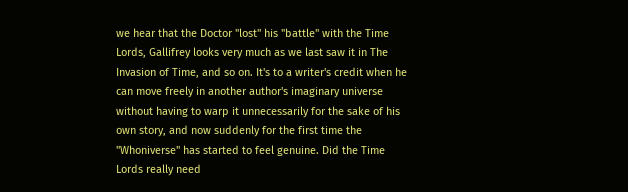we hear that the Doctor "lost" his "battle" with the Time Lords, Gallifrey looks very much as we last saw it in The Invasion of Time, and so on. It's to a writer's credit when he can move freely in another author's imaginary universe without having to warp it unnecessarily for the sake of his own story, and now suddenly for the first time the "Whoniverse" has started to feel genuine. Did the Time Lords really need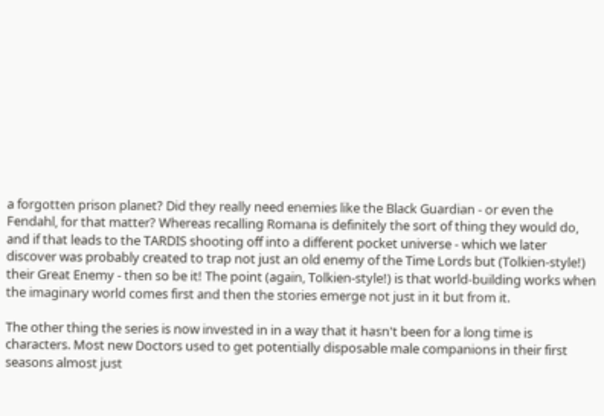a forgotten prison planet? Did they really need enemies like the Black Guardian - or even the Fendahl, for that matter? Whereas recalling Romana is definitely the sort of thing they would do, and if that leads to the TARDIS shooting off into a different pocket universe - which we later discover was probably created to trap not just an old enemy of the Time Lords but (Tolkien-style!) their Great Enemy - then so be it! The point (again, Tolkien-style!) is that world-building works when the imaginary world comes first and then the stories emerge not just in it but from it.

The other thing the series is now invested in in a way that it hasn't been for a long time is characters. Most new Doctors used to get potentially disposable male companions in their first seasons almost just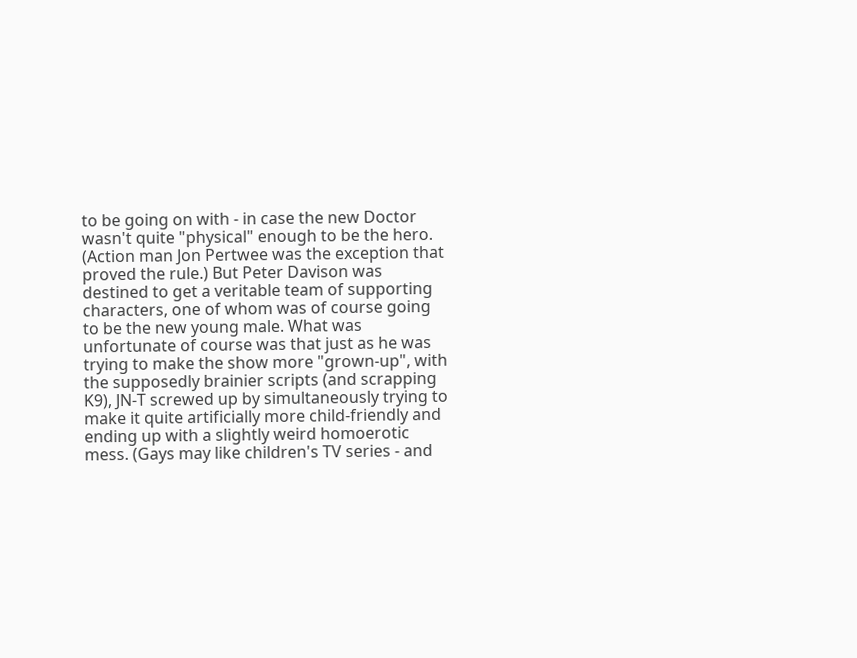to be going on with - in case the new Doctor wasn't quite "physical" enough to be the hero. (Action man Jon Pertwee was the exception that proved the rule.) But Peter Davison was destined to get a veritable team of supporting characters, one of whom was of course going to be the new young male. What was unfortunate of course was that just as he was trying to make the show more "grown-up", with the supposedly brainier scripts (and scrapping K9), JN-T screwed up by simultaneously trying to make it quite artificially more child-friendly and ending up with a slightly weird homoerotic mess. (Gays may like children's TV series - and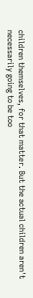children themselves, for that matter. But the actual children aren't necessarily going to be too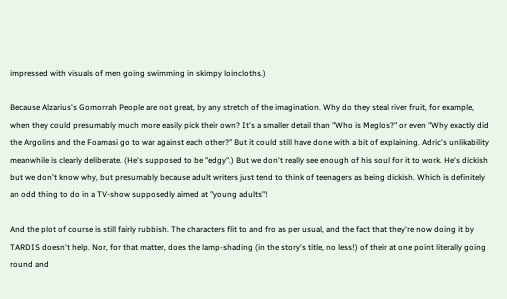impressed with visuals of men going swimming in skimpy loincloths.)

Because Alzarius's Gomorrah People are not great, by any stretch of the imagination. Why do they steal river fruit, for example, when they could presumably much more easily pick their own? It's a smaller detail than "Who is Meglos?" or even "Why exactly did the Argolins and the Foamasi go to war against each other?" But it could still have done with a bit of explaining. Adric's unlikability meanwhile is clearly deliberate. (He's supposed to be "edgy".) But we don't really see enough of his soul for it to work. He's dickish but we don't know why, but presumably because adult writers just tend to think of teenagers as being dickish. Which is definitely an odd thing to do in a TV-show supposedly aimed at "young adults"!

And the plot of course is still fairly rubbish. The characters flit to and fro as per usual, and the fact that they're now doing it by TARDIS doesn't help. Nor, for that matter, does the lamp-shading (in the story's title, no less!) of their at one point literally going round and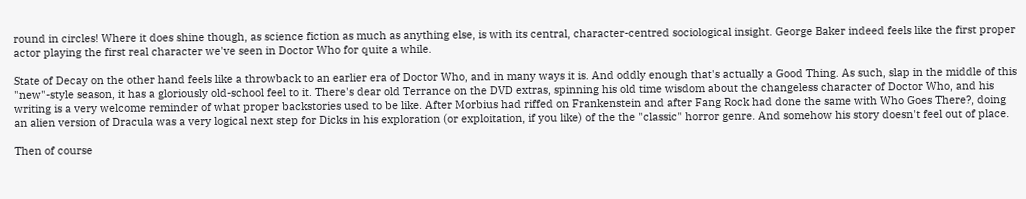round in circles! Where it does shine though, as science fiction as much as anything else, is with its central, character-centred sociological insight. George Baker indeed feels like the first proper actor playing the first real character we've seen in Doctor Who for quite a while.

State of Decay on the other hand feels like a throwback to an earlier era of Doctor Who, and in many ways it is. And oddly enough that's actually a Good Thing. As such, slap in the middle of this "new"-style season, it has a gloriously old-school feel to it. There's dear old Terrance on the DVD extras, spinning his old time wisdom about the changeless character of Doctor Who, and his writing is a very welcome reminder of what proper backstories used to be like. After Morbius had riffed on Frankenstein and after Fang Rock had done the same with Who Goes There?, doing an alien version of Dracula was a very logical next step for Dicks in his exploration (or exploitation, if you like) of the the "classic" horror genre. And somehow his story doesn't feel out of place.

Then of course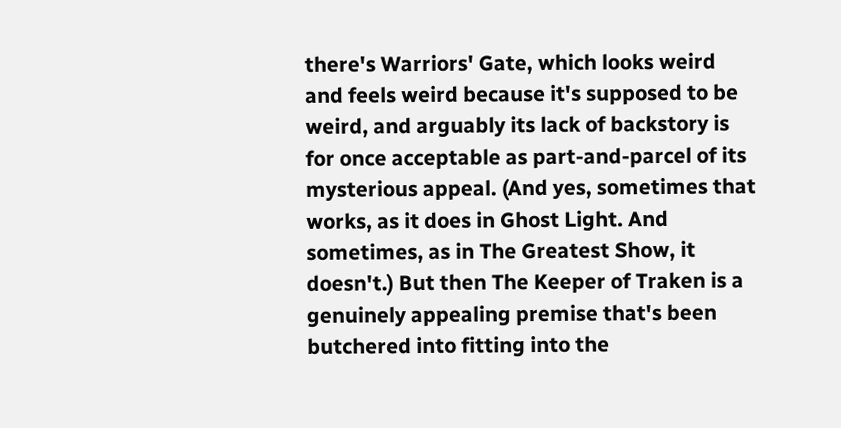there's Warriors' Gate, which looks weird and feels weird because it's supposed to be weird, and arguably its lack of backstory is for once acceptable as part-and-parcel of its mysterious appeal. (And yes, sometimes that works, as it does in Ghost Light. And sometimes, as in The Greatest Show, it doesn't.) But then The Keeper of Traken is a genuinely appealing premise that's been butchered into fitting into the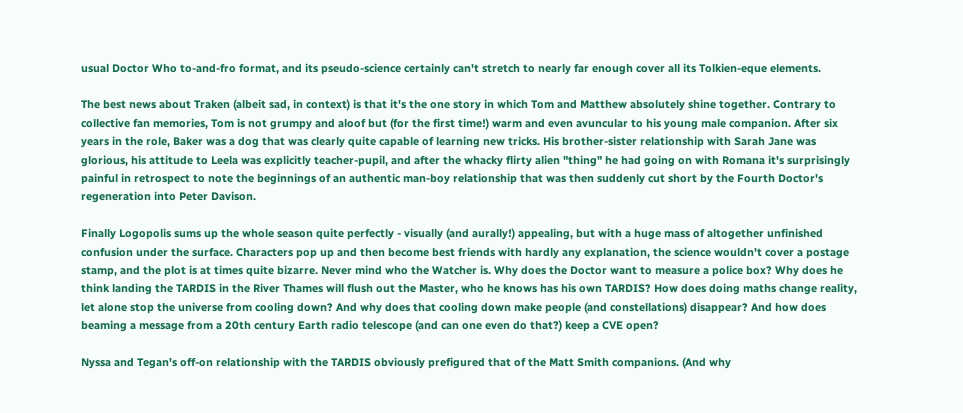usual Doctor Who to-and-fro format, and its pseudo-science certainly can't stretch to nearly far enough cover all its Tolkien-eque elements.

The best news about Traken (albeit sad, in context) is that it's the one story in which Tom and Matthew absolutely shine together. Contrary to collective fan memories, Tom is not grumpy and aloof but (for the first time!) warm and even avuncular to his young male companion. After six years in the role, Baker was a dog that was clearly quite capable of learning new tricks. His brother-sister relationship with Sarah Jane was glorious, his attitude to Leela was explicitly teacher-pupil, and after the whacky flirty alien "thing" he had going on with Romana it's surprisingly painful in retrospect to note the beginnings of an authentic man-boy relationship that was then suddenly cut short by the Fourth Doctor's regeneration into Peter Davison.

Finally Logopolis sums up the whole season quite perfectly - visually (and aurally!) appealing, but with a huge mass of altogether unfinished confusion under the surface. Characters pop up and then become best friends with hardly any explanation, the science wouldn't cover a postage stamp, and the plot is at times quite bizarre. Never mind who the Watcher is. Why does the Doctor want to measure a police box? Why does he think landing the TARDIS in the River Thames will flush out the Master, who he knows has his own TARDIS? How does doing maths change reality, let alone stop the universe from cooling down? And why does that cooling down make people (and constellations) disappear? And how does beaming a message from a 20th century Earth radio telescope (and can one even do that?) keep a CVE open?

Nyssa and Tegan's off-on relationship with the TARDIS obviously prefigured that of the Matt Smith companions. (And why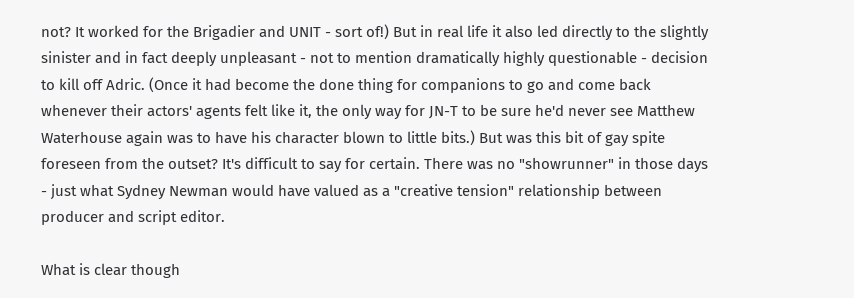not? It worked for the Brigadier and UNIT - sort of!) But in real life it also led directly to the slightly sinister and in fact deeply unpleasant - not to mention dramatically highly questionable - decision to kill off Adric. (Once it had become the done thing for companions to go and come back whenever their actors' agents felt like it, the only way for JN-T to be sure he'd never see Matthew Waterhouse again was to have his character blown to little bits.) But was this bit of gay spite foreseen from the outset? It's difficult to say for certain. There was no "showrunner" in those days - just what Sydney Newman would have valued as a "creative tension" relationship between producer and script editor.

What is clear though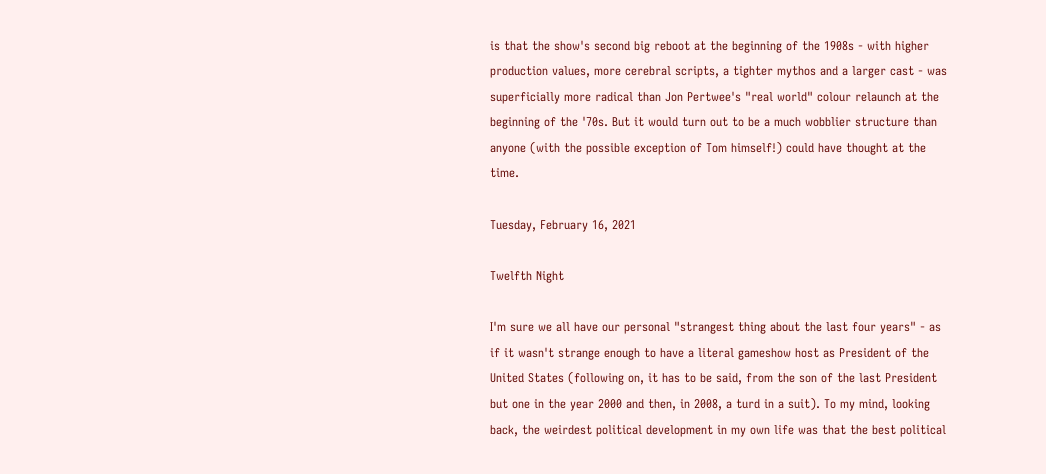is that the show's second big reboot at the beginning of the 1908s - with higher production values, more cerebral scripts, a tighter mythos and a larger cast - was superficially more radical than Jon Pertwee's "real world" colour relaunch at the beginning of the '70s. But it would turn out to be a much wobblier structure than anyone (with the possible exception of Tom himself!) could have thought at the time.

Tuesday, February 16, 2021

Twelfth Night

I'm sure we all have our personal "strangest thing about the last four years" - as if it wasn't strange enough to have a literal gameshow host as President of the United States (following on, it has to be said, from the son of the last President but one in the year 2000 and then, in 2008, a turd in a suit). To my mind, looking back, the weirdest political development in my own life was that the best political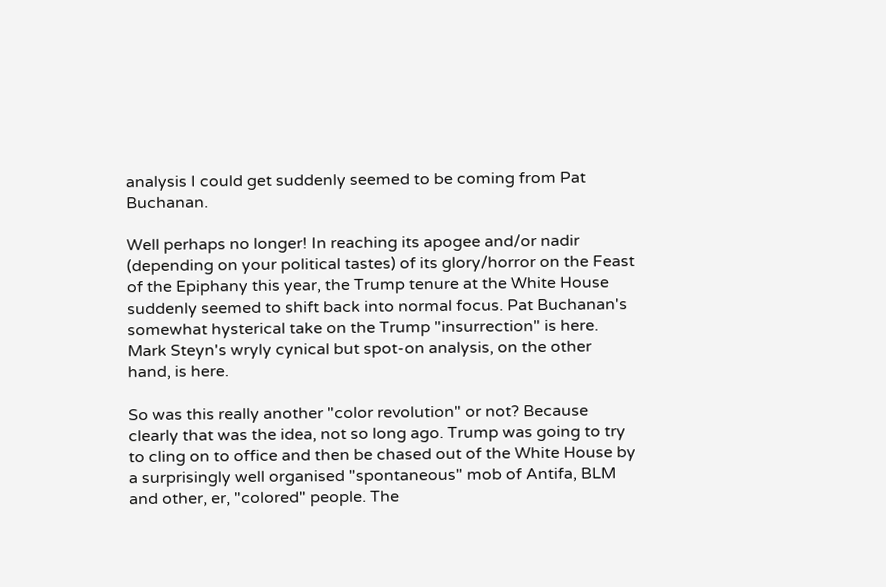analysis I could get suddenly seemed to be coming from Pat Buchanan.

Well perhaps no longer! In reaching its apogee and/or nadir (depending on your political tastes) of its glory/horror on the Feast of the Epiphany this year, the Trump tenure at the White House suddenly seemed to shift back into normal focus. Pat Buchanan's somewhat hysterical take on the Trump "insurrection" is here. Mark Steyn's wryly cynical but spot-on analysis, on the other hand, is here.

So was this really another "color revolution" or not? Because clearly that was the idea, not so long ago. Trump was going to try to cling on to office and then be chased out of the White House by a surprisingly well organised "spontaneous" mob of Antifa, BLM and other, er, "colored" people. The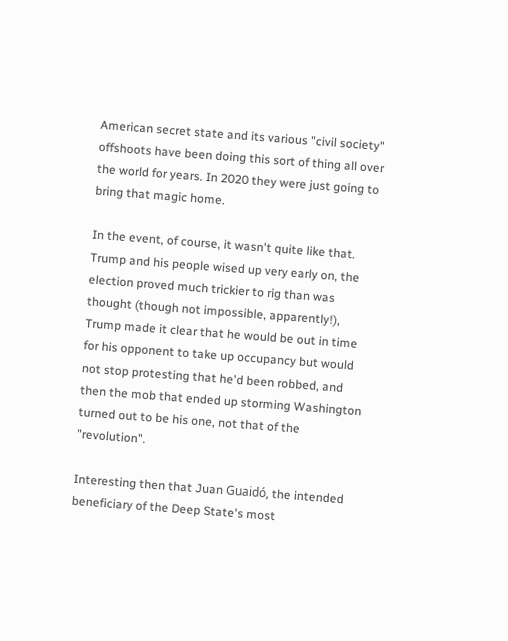American secret state and its various "civil society" offshoots have been doing this sort of thing all over the world for years. In 2020 they were just going to bring that magic home.

In the event, of course, it wasn't quite like that. Trump and his people wised up very early on, the election proved much trickier to rig than was thought (though not impossible, apparently!), Trump made it clear that he would be out in time for his opponent to take up occupancy but would not stop protesting that he'd been robbed, and then the mob that ended up storming Washington turned out to be his one, not that of the "revolution".

Interesting then that Juan Guaidó, the intended beneficiary of the Deep State's most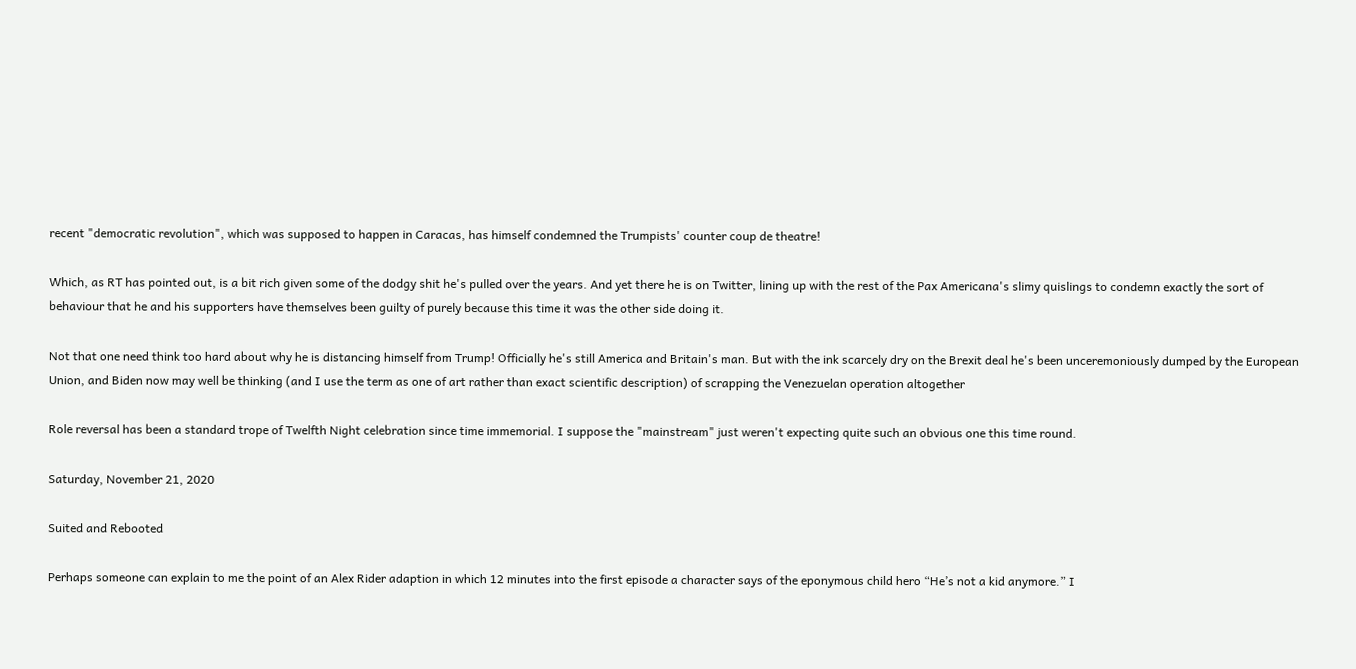recent "democratic revolution", which was supposed to happen in Caracas, has himself condemned the Trumpists' counter coup de theatre!

Which, as RT has pointed out, is a bit rich given some of the dodgy shit he's pulled over the years. And yet there he is on Twitter, lining up with the rest of the Pax Americana's slimy quislings to condemn exactly the sort of behaviour that he and his supporters have themselves been guilty of purely because this time it was the other side doing it.

Not that one need think too hard about why he is distancing himself from Trump! Officially he's still America and Britain's man. But with the ink scarcely dry on the Brexit deal he's been unceremoniously dumped by the European Union, and Biden now may well be thinking (and I use the term as one of art rather than exact scientific description) of scrapping the Venezuelan operation altogether

Role reversal has been a standard trope of Twelfth Night celebration since time immemorial. I suppose the "mainstream" just weren't expecting quite such an obvious one this time round.

Saturday, November 21, 2020

Suited and Rebooted

Perhaps someone can explain to me the point of an Alex Rider adaption in which 12 minutes into the first episode a character says of the eponymous child hero “He’s not a kid anymore.” I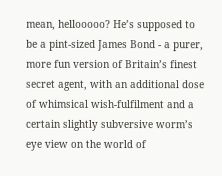mean, hellooooo? He’s supposed to be a pint-sized James Bond - a purer, more fun version of Britain’s finest secret agent, with an additional dose of whimsical wish-fulfilment and a certain slightly subversive worm’s eye view on the world of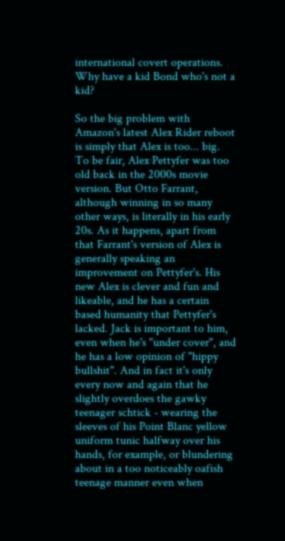international covert operations. Why have a kid Bond who's not a kid?

So the big problem with Amazon's latest Alex Rider reboot is simply that Alex is too... big. To be fair, Alex Pettyfer was too old back in the 2000s movie version. But Otto Farrant, although winning in so many other ways, is literally in his early 20s. As it happens, apart from that Farrant's version of Alex is generally speaking an improvement on Pettyfer's. His new Alex is clever and fun and likeable, and he has a certain based humanity that Pettyfer's lacked. Jack is important to him, even when he's "under cover", and he has a low opinion of "hippy bullshit". And in fact it's only every now and again that he slightly overdoes the gawky teenager schtick - wearing the sleeves of his Point Blanc yellow uniform tunic halfway over his hands, for example, or blundering about in a too noticeably oafish teenage manner even when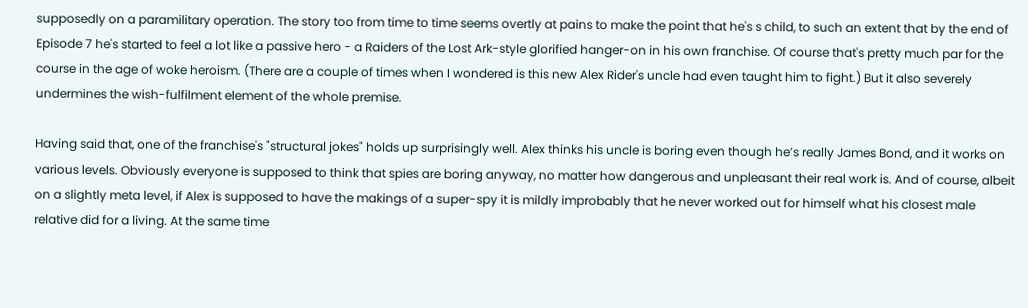supposedly on a paramilitary operation. The story too from time to time seems overtly at pains to make the point that he's s child, to such an extent that by the end of Episode 7 he's started to feel a lot like a passive hero - a Raiders of the Lost Ark-style glorified hanger-on in his own franchise. Of course that's pretty much par for the course in the age of woke heroism. (There are a couple of times when I wondered is this new Alex Rider's uncle had even taught him to fight.) But it also severely undermines the wish-fulfilment element of the whole premise.

Having said that, one of the franchise's "structural jokes" holds up surprisingly well. Alex thinks his uncle is boring even though he’s really James Bond, and it works on various levels. Obviously everyone is supposed to think that spies are boring anyway, no matter how dangerous and unpleasant their real work is. And of course, albeit on a slightly meta level, if Alex is supposed to have the makings of a super-spy it is mildly improbably that he never worked out for himself what his closest male relative did for a living. At the same time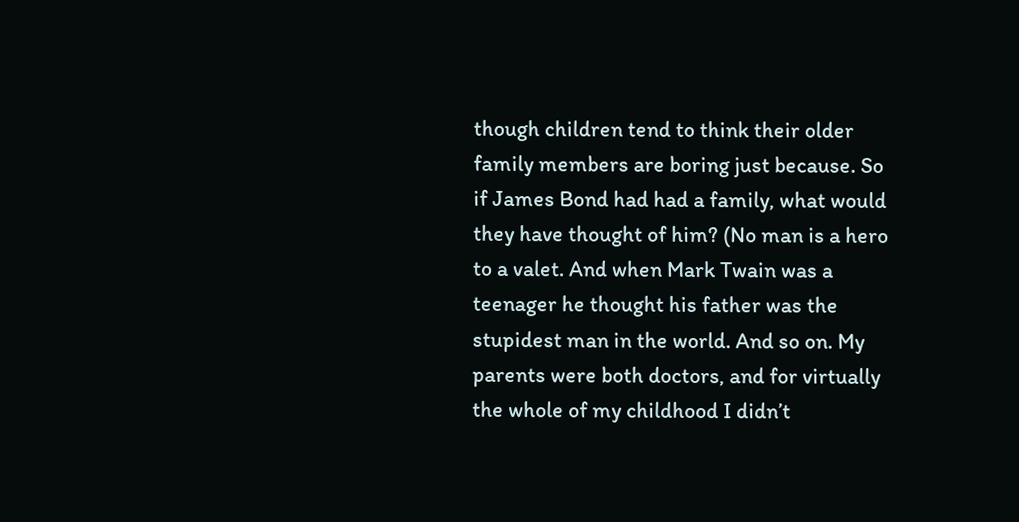though children tend to think their older family members are boring just because. So if James Bond had had a family, what would they have thought of him? (No man is a hero to a valet. And when Mark Twain was a teenager he thought his father was the stupidest man in the world. And so on. My parents were both doctors, and for virtually the whole of my childhood I didn’t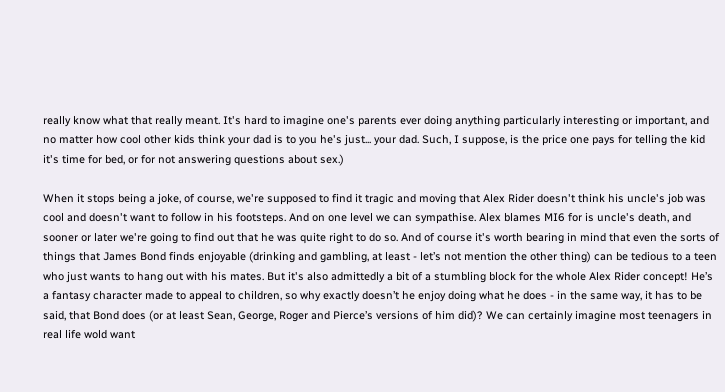really know what that really meant. It's hard to imagine one's parents ever doing anything particularly interesting or important, and no matter how cool other kids think your dad is to you he's just... your dad. Such, I suppose, is the price one pays for telling the kid it's time for bed, or for not answering questions about sex.)

When it stops being a joke, of course, we're supposed to find it tragic and moving that Alex Rider doesn't think his uncle's job was cool and doesn't want to follow in his footsteps. And on one level we can sympathise. Alex blames MI6 for is uncle's death, and sooner or later we're going to find out that he was quite right to do so. And of course it's worth bearing in mind that even the sorts of things that James Bond finds enjoyable (drinking and gambling, at least - let’s not mention the other thing) can be tedious to a teen who just wants to hang out with his mates. But it's also admittedly a bit of a stumbling block for the whole Alex Rider concept! He’s a fantasy character made to appeal to children, so why exactly doesn’t he enjoy doing what he does - in the same way, it has to be said, that Bond does (or at least Sean, George, Roger and Pierce’s versions of him did)? We can certainly imagine most teenagers in real life wold want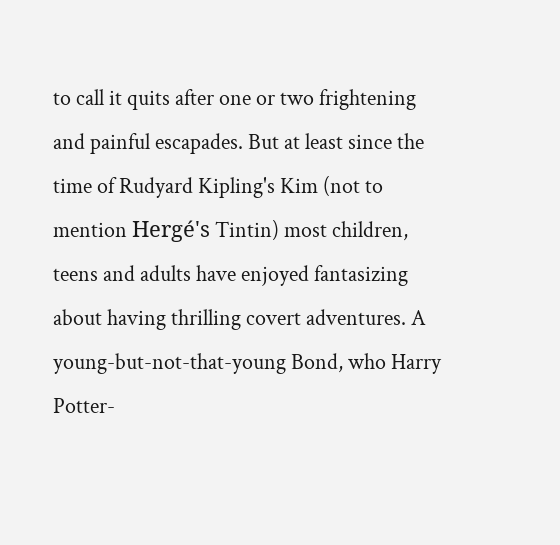to call it quits after one or two frightening and painful escapades. But at least since the time of Rudyard Kipling's Kim (not to mention Hergé's Tintin) most children, teens and adults have enjoyed fantasizing about having thrilling covert adventures. A young-but-not-that-young Bond, who Harry Potter-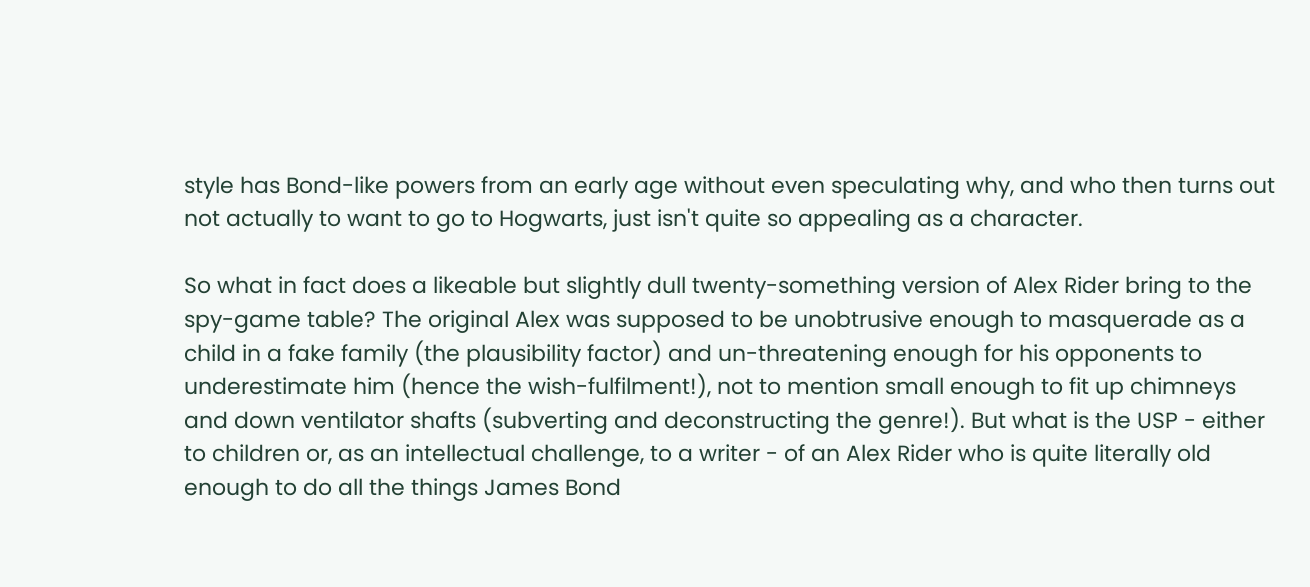style has Bond-like powers from an early age without even speculating why, and who then turns out not actually to want to go to Hogwarts, just isn't quite so appealing as a character.

So what in fact does a likeable but slightly dull twenty-something version of Alex Rider bring to the spy-game table? The original Alex was supposed to be unobtrusive enough to masquerade as a child in a fake family (the plausibility factor) and un-threatening enough for his opponents to underestimate him (hence the wish-fulfilment!), not to mention small enough to fit up chimneys and down ventilator shafts (subverting and deconstructing the genre!). But what is the USP - either to children or, as an intellectual challenge, to a writer - of an Alex Rider who is quite literally old enough to do all the things James Bond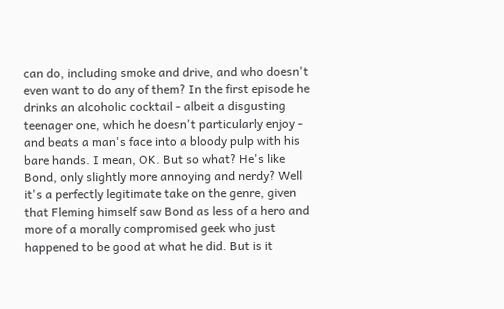can do, including smoke and drive, and who doesn't even want to do any of them? In the first episode he drinks an alcoholic cocktail - albeit a disgusting teenager one, which he doesn't particularly enjoy - and beats a man's face into a bloody pulp with his bare hands. I mean, OK. But so what? He's like Bond, only slightly more annoying and nerdy? Well it's a perfectly legitimate take on the genre, given that Fleming himself saw Bond as less of a hero and more of a morally compromised geek who just happened to be good at what he did. But is it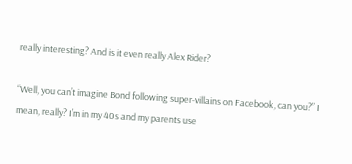really interesting? And is it even really Alex Rider?

“Well, you can’t imagine Bond following super-villains on Facebook, can you?” I mean, really? I’m in my 40s and my parents use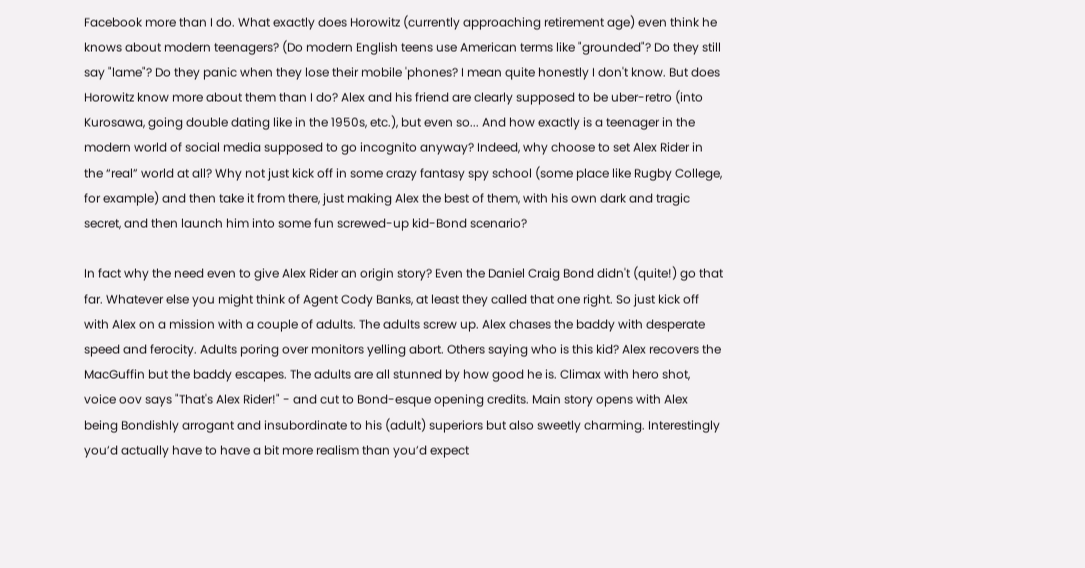Facebook more than I do. What exactly does Horowitz (currently approaching retirement age) even think he knows about modern teenagers? (Do modern English teens use American terms like "grounded"? Do they still say "lame"? Do they panic when they lose their mobile 'phones? I mean quite honestly I don't know. But does Horowitz know more about them than I do? Alex and his friend are clearly supposed to be uber-retro (into Kurosawa, going double dating like in the 1950s, etc.), but even so... And how exactly is a teenager in the modern world of social media supposed to go incognito anyway? Indeed, why choose to set Alex Rider in the “real” world at all? Why not just kick off in some crazy fantasy spy school (some place like Rugby College, for example) and then take it from there, just making Alex the best of them, with his own dark and tragic secret, and then launch him into some fun screwed-up kid-Bond scenario?

In fact why the need even to give Alex Rider an origin story? Even the Daniel Craig Bond didn't (quite!) go that far. Whatever else you might think of Agent Cody Banks, at least they called that one right. So just kick off with Alex on a mission with a couple of adults. The adults screw up. Alex chases the baddy with desperate speed and ferocity. Adults poring over monitors yelling abort. Others saying who is this kid? Alex recovers the MacGuffin but the baddy escapes. The adults are all stunned by how good he is. Climax with hero shot, voice oov says "That's Alex Rider!" - and cut to Bond-esque opening credits. Main story opens with Alex being Bondishly arrogant and insubordinate to his (adult) superiors but also sweetly charming. Interestingly you’d actually have to have a bit more realism than you’d expect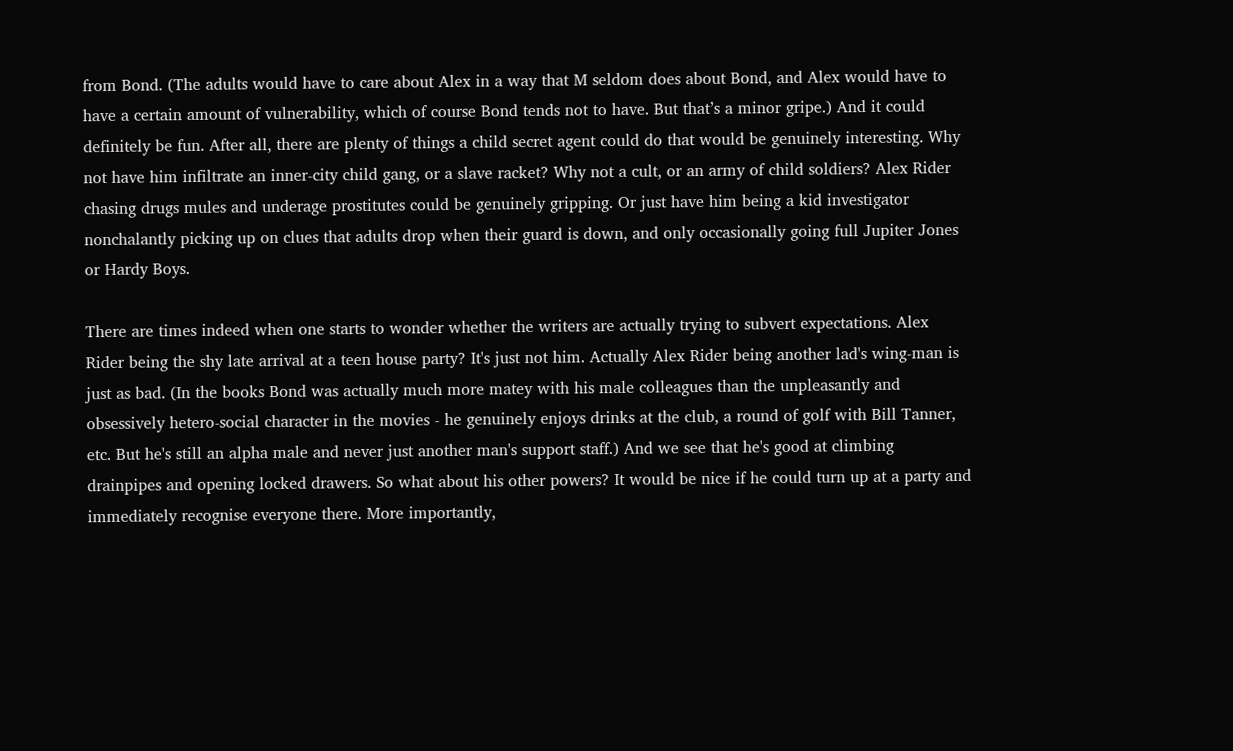from Bond. (The adults would have to care about Alex in a way that M seldom does about Bond, and Alex would have to have a certain amount of vulnerability, which of course Bond tends not to have. But that’s a minor gripe.) And it could definitely be fun. After all, there are plenty of things a child secret agent could do that would be genuinely interesting. Why not have him infiltrate an inner-city child gang, or a slave racket? Why not a cult, or an army of child soldiers? Alex Rider chasing drugs mules and underage prostitutes could be genuinely gripping. Or just have him being a kid investigator nonchalantly picking up on clues that adults drop when their guard is down, and only occasionally going full Jupiter Jones or Hardy Boys.

There are times indeed when one starts to wonder whether the writers are actually trying to subvert expectations. Alex Rider being the shy late arrival at a teen house party? It's just not him. Actually Alex Rider being another lad's wing-man is just as bad. (In the books Bond was actually much more matey with his male colleagues than the unpleasantly and obsessively hetero-social character in the movies - he genuinely enjoys drinks at the club, a round of golf with Bill Tanner, etc. But he's still an alpha male and never just another man's support staff.) And we see that he's good at climbing drainpipes and opening locked drawers. So what about his other powers? It would be nice if he could turn up at a party and immediately recognise everyone there. More importantly,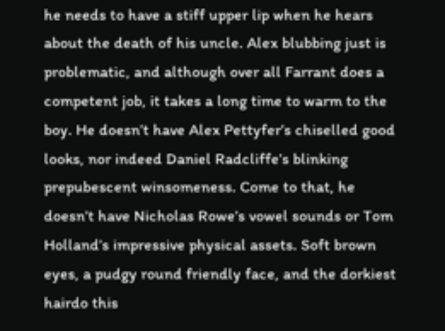he needs to have a stiff upper lip when he hears about the death of his uncle. Alex blubbing just is problematic, and although over all Farrant does a competent job, it takes a long time to warm to the boy. He doesn’t have Alex Pettyfer’s chiselled good looks, nor indeed Daniel Radcliffe’s blinking prepubescent winsomeness. Come to that, he doesn’t have Nicholas Rowe’s vowel sounds or Tom Holland’s impressive physical assets. Soft brown eyes, a pudgy round friendly face, and the dorkiest hairdo this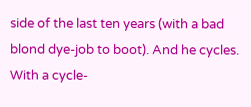side of the last ten years (with a bad blond dye-job to boot). And he cycles. With a cycle-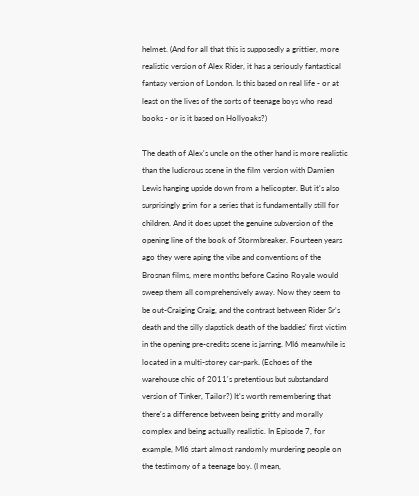helmet. (And for all that this is supposedly a grittier, more realistic version of Alex Rider, it has a seriously fantastical fantasy version of London. Is this based on real life - or at least on the lives of the sorts of teenage boys who read books - or is it based on Hollyoaks?)

The death of Alex's uncle on the other hand is more realistic than the ludicrous scene in the film version with Damien Lewis hanging upside down from a helicopter. But it's also surprisingly grim for a series that is fundamentally still for children. And it does upset the genuine subversion of the opening line of the book of Stormbreaker. Fourteen years ago they were aping the vibe and conventions of the Brosnan films, mere months before Casino Royale would sweep them all comprehensively away. Now they seem to be out-Craiging Craig, and the contrast between Rider Sr's death and the silly slapstick death of the baddies' first victim in the opening pre-credits scene is jarring. MI6 meanwhile is located in a multi-storey car-park. (Echoes of the warehouse chic of 2011's pretentious but substandard version of Tinker, Tailor?) It's worth remembering that there's a difference between being gritty and morally complex and being actually realistic. In Episode 7, for example, MI6 start almost randomly murdering people on the testimony of a teenage boy. (I mean,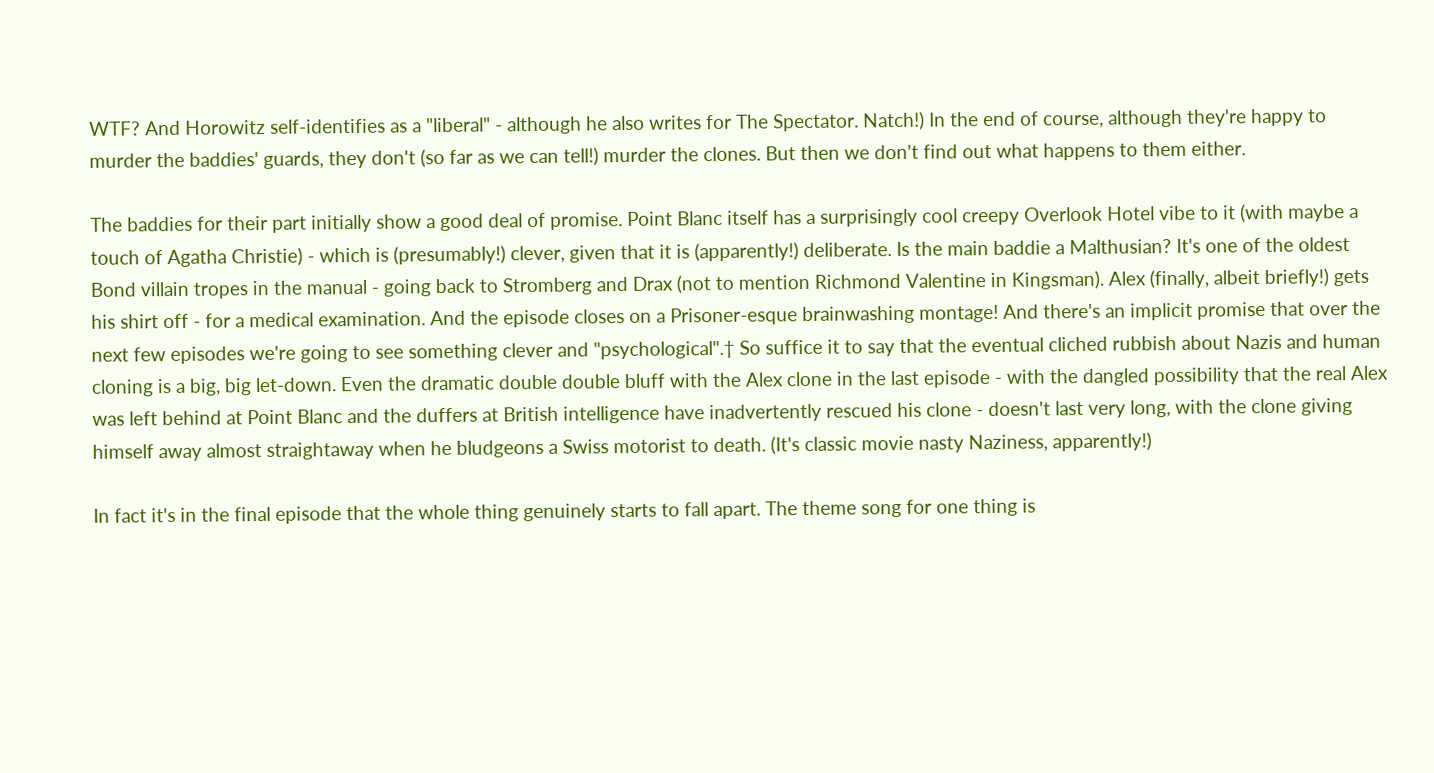WTF? And Horowitz self-identifies as a "liberal" - although he also writes for The Spectator. Natch!) In the end of course, although they're happy to murder the baddies' guards, they don't (so far as we can tell!) murder the clones. But then we don't find out what happens to them either.

The baddies for their part initially show a good deal of promise. Point Blanc itself has a surprisingly cool creepy Overlook Hotel vibe to it (with maybe a touch of Agatha Christie) - which is (presumably!) clever, given that it is (apparently!) deliberate. Is the main baddie a Malthusian? It's one of the oldest Bond villain tropes in the manual - going back to Stromberg and Drax (not to mention Richmond Valentine in Kingsman). Alex (finally, albeit briefly!) gets his shirt off - for a medical examination. And the episode closes on a Prisoner-esque brainwashing montage! And there's an implicit promise that over the next few episodes we're going to see something clever and "psychological".† So suffice it to say that the eventual cliched rubbish about Nazis and human cloning is a big, big let-down. Even the dramatic double double bluff with the Alex clone in the last episode - with the dangled possibility that the real Alex was left behind at Point Blanc and the duffers at British intelligence have inadvertently rescued his clone - doesn't last very long, with the clone giving himself away almost straightaway when he bludgeons a Swiss motorist to death. (It's classic movie nasty Naziness, apparently!)

In fact it's in the final episode that the whole thing genuinely starts to fall apart. The theme song for one thing is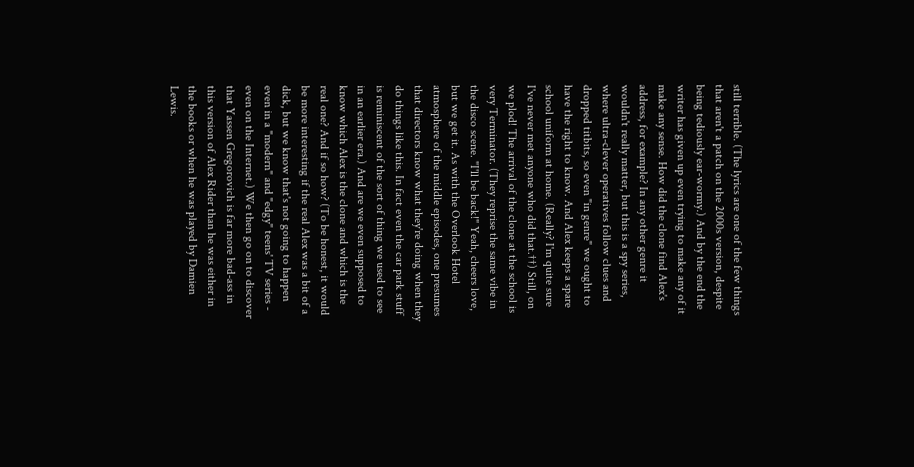still terrible. (The lyrics are one of the few things that aren't a patch on the 2000s version, despite being tediously ear-wormy.) And by the end the writer has given up even trying to make any of it make any sense. How did the clone find Alex's address, for example? In any other genre it wouldn't really matter, but this is a spy series, where ultra-clever operatives follow clues and dropped titbits, so even "in genre" we ought to have the right to know. And Alex keeps a spare school uniform at home. (Really? I'm quite sure I've never met anyone who did that.††) Still, on we plod! The arrival of the clone at the school is very Terminator. (They reprise the same vibe in the disco scene. "I'll be back!" Yeah, cheers love, but we get it. As with the Overlook Hotel atmosphere of the middle episodes, one presumes that directors know what they're doing when they do things like this. In fact even the car park stuff is reminiscent of the sort of thing we used to see in an earlier era.) And are we even supposed to know which Alex is the clone and which is the real one? And if so how? (To be honest, it would be more interesting if the real Alex was a bit of a dick, but we know that's not going to happen even in a "modern" and "edgy" teens' TV series - even on the Internet.) We then go on to discover that Yassen Gregorovich is far more bad-ass in this version of Alex Rider than he was either in the books or when he was played by Damien Lewis.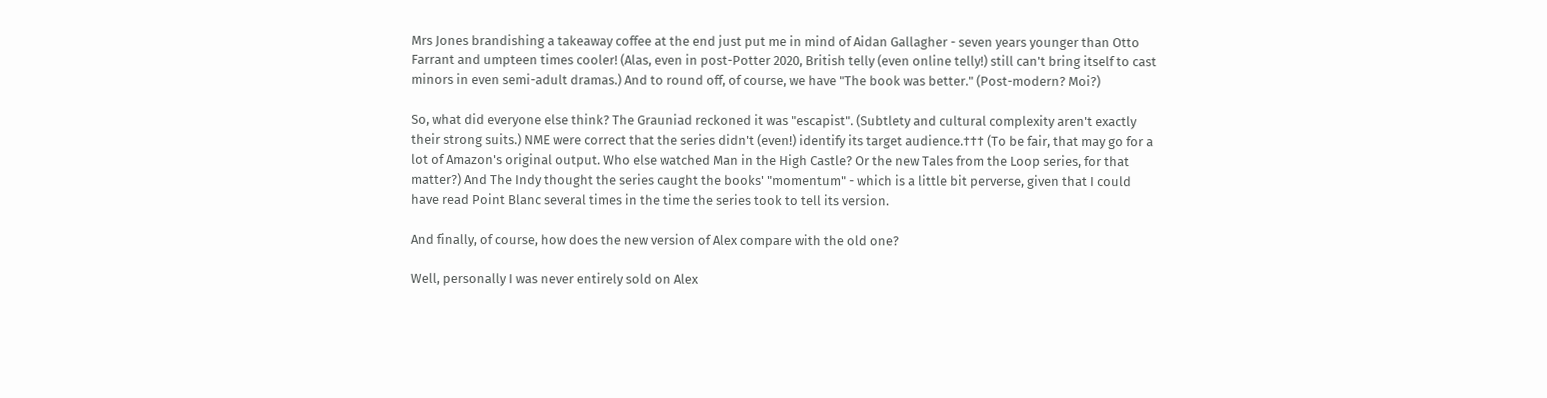Mrs Jones brandishing a takeaway coffee at the end just put me in mind of Aidan Gallagher - seven years younger than Otto Farrant and umpteen times cooler! (Alas, even in post-Potter 2020, British telly (even online telly!) still can't bring itself to cast minors in even semi-adult dramas.) And to round off, of course, we have "The book was better." (Post-modern? Moi?)

So, what did everyone else think? The Grauniad reckoned it was "escapist". (Subtlety and cultural complexity aren't exactly their strong suits.) NME were correct that the series didn't (even!) identify its target audience.††† (To be fair, that may go for a lot of Amazon's original output. Who else watched Man in the High Castle? Or the new Tales from the Loop series, for that matter?) And The Indy thought the series caught the books' "momentum" - which is a little bit perverse, given that I could have read Point Blanc several times in the time the series took to tell its version.

And finally, of course, how does the new version of Alex compare with the old one?

Well, personally I was never entirely sold on Alex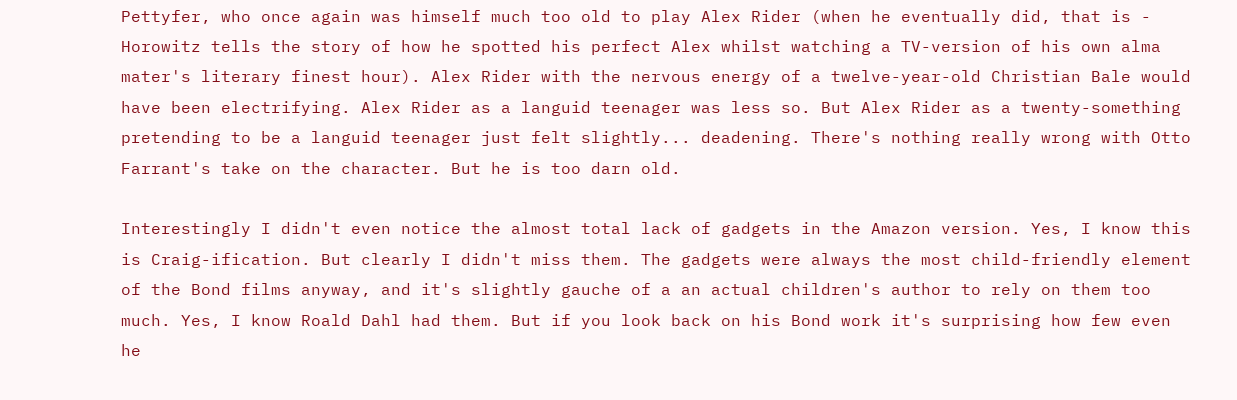Pettyfer, who once again was himself much too old to play Alex Rider (when he eventually did, that is - Horowitz tells the story of how he spotted his perfect Alex whilst watching a TV-version of his own alma mater's literary finest hour). Alex Rider with the nervous energy of a twelve-year-old Christian Bale would have been electrifying. Alex Rider as a languid teenager was less so. But Alex Rider as a twenty-something pretending to be a languid teenager just felt slightly... deadening. There's nothing really wrong with Otto Farrant's take on the character. But he is too darn old.

Interestingly I didn't even notice the almost total lack of gadgets in the Amazon version. Yes, I know this is Craig-ification. But clearly I didn't miss them. The gadgets were always the most child-friendly element of the Bond films anyway, and it's slightly gauche of a an actual children's author to rely on them too much. Yes, I know Roald Dahl had them. But if you look back on his Bond work it's surprising how few even he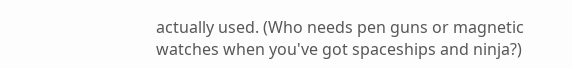actually used. (Who needs pen guns or magnetic watches when you've got spaceships and ninja?)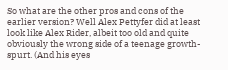So what are the other pros and cons of the earlier version? Well Alex Pettyfer did at least look like Alex Rider, albeit too old and quite obviously the wrong side of a teenage growth-spurt. (And his eyes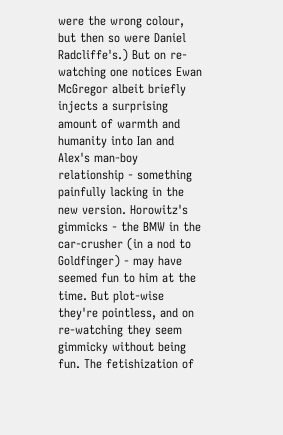were the wrong colour, but then so were Daniel Radcliffe's.) But on re-watching one notices Ewan McGregor albeit briefly injects a surprising amount of warmth and humanity into Ian and Alex's man-boy relationship - something painfully lacking in the new version. Horowitz's gimmicks - the BMW in the car-crusher (in a nod to Goldfinger) - may have seemed fun to him at the time. But plot-wise they're pointless, and on re-watching they seem gimmicky without being fun. The fetishization of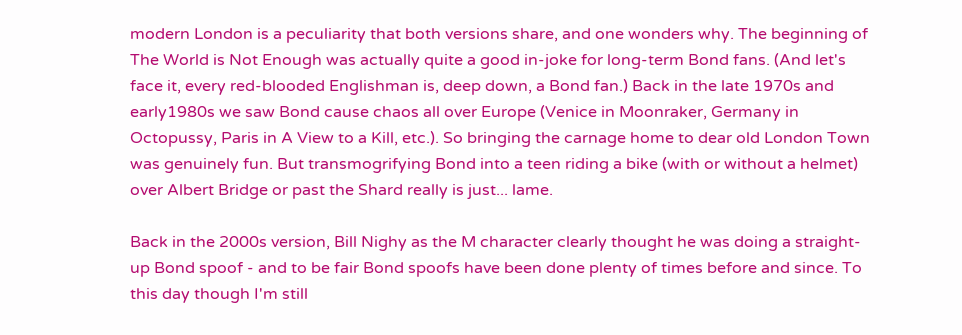modern London is a peculiarity that both versions share, and one wonders why. The beginning of The World is Not Enough was actually quite a good in-joke for long-term Bond fans. (And let's face it, every red-blooded Englishman is, deep down, a Bond fan.) Back in the late 1970s and early1980s we saw Bond cause chaos all over Europe (Venice in Moonraker, Germany in Octopussy, Paris in A View to a Kill, etc.). So bringing the carnage home to dear old London Town was genuinely fun. But transmogrifying Bond into a teen riding a bike (with or without a helmet) over Albert Bridge or past the Shard really is just... lame.

Back in the 2000s version, Bill Nighy as the M character clearly thought he was doing a straight-up Bond spoof - and to be fair Bond spoofs have been done plenty of times before and since. To this day though I'm still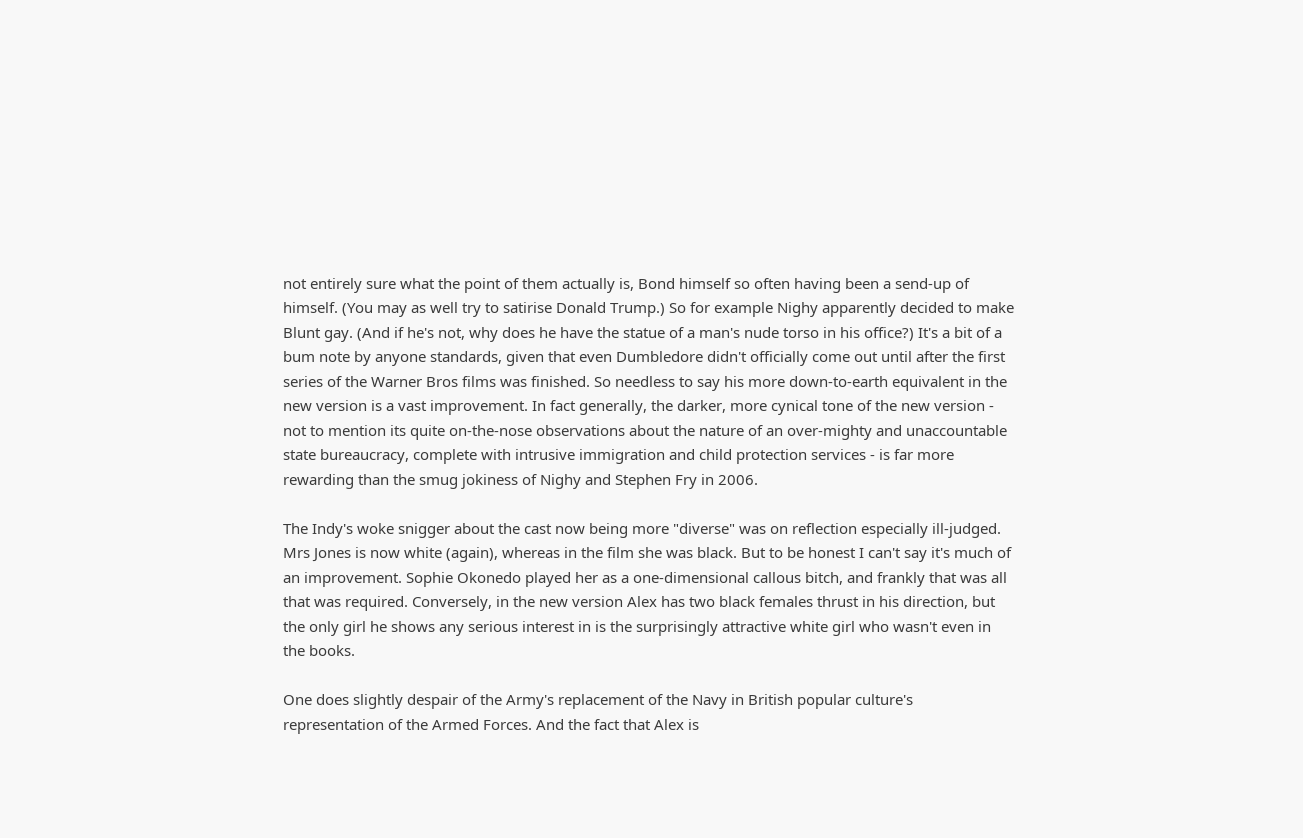not entirely sure what the point of them actually is, Bond himself so often having been a send-up of himself. (You may as well try to satirise Donald Trump.) So for example Nighy apparently decided to make Blunt gay. (And if he's not, why does he have the statue of a man's nude torso in his office?) It's a bit of a bum note by anyone standards, given that even Dumbledore didn't officially come out until after the first series of the Warner Bros films was finished. So needless to say his more down-to-earth equivalent in the new version is a vast improvement. In fact generally, the darker, more cynical tone of the new version - not to mention its quite on-the-nose observations about the nature of an over-mighty and unaccountable state bureaucracy, complete with intrusive immigration and child protection services - is far more rewarding than the smug jokiness of Nighy and Stephen Fry in 2006.

The Indy's woke snigger about the cast now being more "diverse" was on reflection especially ill-judged. Mrs Jones is now white (again), whereas in the film she was black. But to be honest I can't say it's much of an improvement. Sophie Okonedo played her as a one-dimensional callous bitch, and frankly that was all that was required. Conversely, in the new version Alex has two black females thrust in his direction, but the only girl he shows any serious interest in is the surprisingly attractive white girl who wasn't even in the books.

One does slightly despair of the Army's replacement of the Navy in British popular culture's representation of the Armed Forces. And the fact that Alex is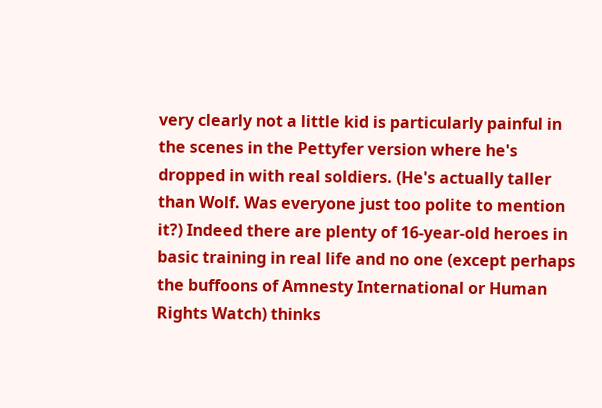very clearly not a little kid is particularly painful in the scenes in the Pettyfer version where he's dropped in with real soldiers. (He's actually taller than Wolf. Was everyone just too polite to mention it?) Indeed there are plenty of 16-year-old heroes in basic training in real life and no one (except perhaps the buffoons of Amnesty International or Human Rights Watch) thinks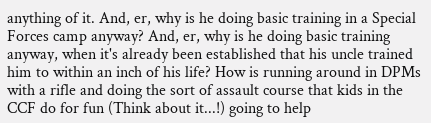anything of it. And, er, why is he doing basic training in a Special Forces camp anyway? And, er, why is he doing basic training anyway, when it's already been established that his uncle trained him to within an inch of his life? How is running around in DPMs with a rifle and doing the sort of assault course that kids in the CCF do for fun (Think about it...!) going to help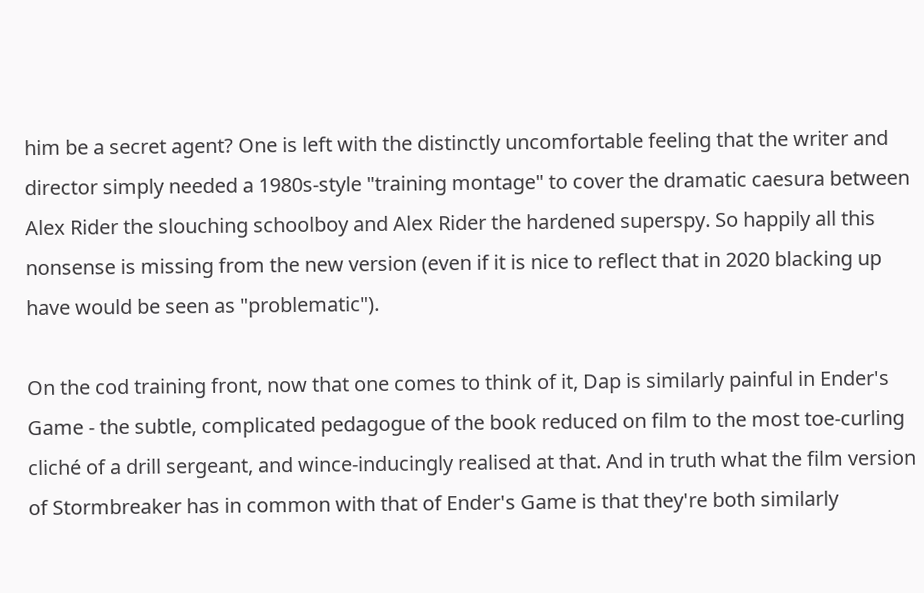him be a secret agent? One is left with the distinctly uncomfortable feeling that the writer and director simply needed a 1980s-style "training montage" to cover the dramatic caesura between Alex Rider the slouching schoolboy and Alex Rider the hardened superspy. So happily all this nonsense is missing from the new version (even if it is nice to reflect that in 2020 blacking up have would be seen as "problematic").

On the cod training front, now that one comes to think of it, Dap is similarly painful in Ender's Game - the subtle, complicated pedagogue of the book reduced on film to the most toe-curling cliché of a drill sergeant, and wince-inducingly realised at that. And in truth what the film version of Stormbreaker has in common with that of Ender's Game is that they're both similarly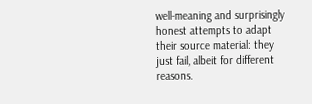well-meaning and surprisingly honest attempts to adapt their source material: they just fail, albeit for different reasons.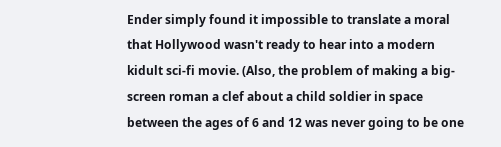Ender simply found it impossible to translate a moral that Hollywood wasn't ready to hear into a modern kidult sci-fi movie. (Also, the problem of making a big-screen roman a clef about a child soldier in space between the ages of 6 and 12 was never going to be one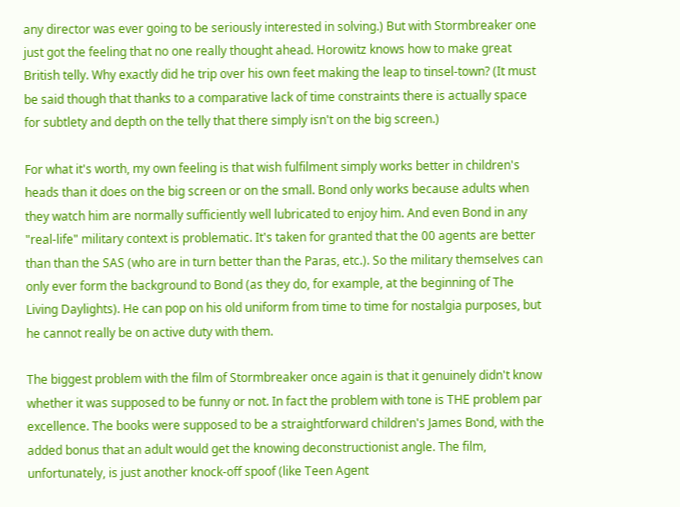any director was ever going to be seriously interested in solving.) But with Stormbreaker one just got the feeling that no one really thought ahead. Horowitz knows how to make great British telly. Why exactly did he trip over his own feet making the leap to tinsel-town? (It must be said though that thanks to a comparative lack of time constraints there is actually space for subtlety and depth on the telly that there simply isn't on the big screen.)

For what it's worth, my own feeling is that wish fulfilment simply works better in children's heads than it does on the big screen or on the small. Bond only works because adults when they watch him are normally sufficiently well lubricated to enjoy him. And even Bond in any "real-life" military context is problematic. It's taken for granted that the 00 agents are better than than the SAS (who are in turn better than the Paras, etc.). So the military themselves can only ever form the background to Bond (as they do, for example, at the beginning of The Living Daylights). He can pop on his old uniform from time to time for nostalgia purposes, but he cannot really be on active duty with them.

The biggest problem with the film of Stormbreaker once again is that it genuinely didn't know whether it was supposed to be funny or not. In fact the problem with tone is THE problem par excellence. The books were supposed to be a straightforward children's James Bond, with the added bonus that an adult would get the knowing deconstructionist angle. The film, unfortunately, is just another knock-off spoof (like Teen Agent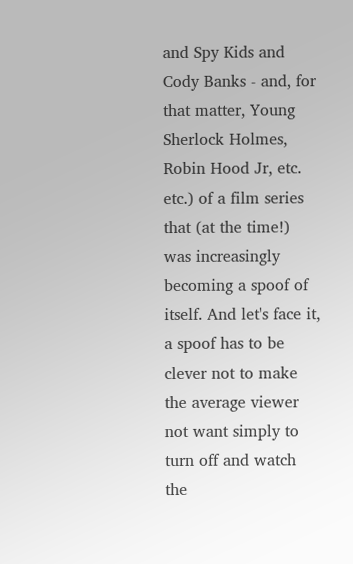and Spy Kids and Cody Banks - and, for that matter, Young Sherlock Holmes, Robin Hood Jr, etc. etc.) of a film series that (at the time!) was increasingly becoming a spoof of itself. And let's face it, a spoof has to be clever not to make the average viewer not want simply to turn off and watch the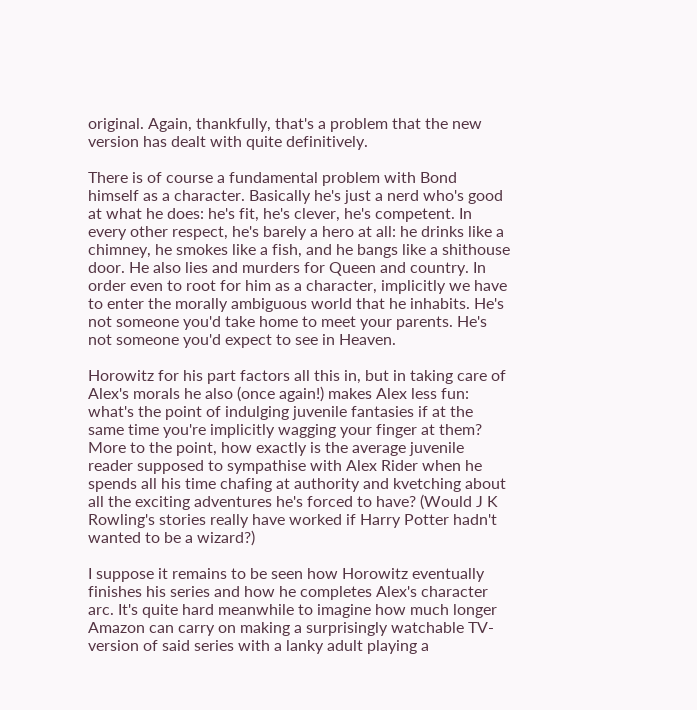original. Again, thankfully, that's a problem that the new version has dealt with quite definitively.

There is of course a fundamental problem with Bond himself as a character. Basically he's just a nerd who's good at what he does: he's fit, he's clever, he's competent. In every other respect, he's barely a hero at all: he drinks like a chimney, he smokes like a fish, and he bangs like a shithouse door. He also lies and murders for Queen and country. In order even to root for him as a character, implicitly we have to enter the morally ambiguous world that he inhabits. He's not someone you'd take home to meet your parents. He's not someone you'd expect to see in Heaven.

Horowitz for his part factors all this in, but in taking care of Alex's morals he also (once again!) makes Alex less fun: what's the point of indulging juvenile fantasies if at the same time you're implicitly wagging your finger at them? More to the point, how exactly is the average juvenile reader supposed to sympathise with Alex Rider when he spends all his time chafing at authority and kvetching about all the exciting adventures he's forced to have? (Would J K Rowling's stories really have worked if Harry Potter hadn't wanted to be a wizard?)

I suppose it remains to be seen how Horowitz eventually finishes his series and how he completes Alex's character arc. It's quite hard meanwhile to imagine how much longer Amazon can carry on making a surprisingly watchable TV-version of said series with a lanky adult playing a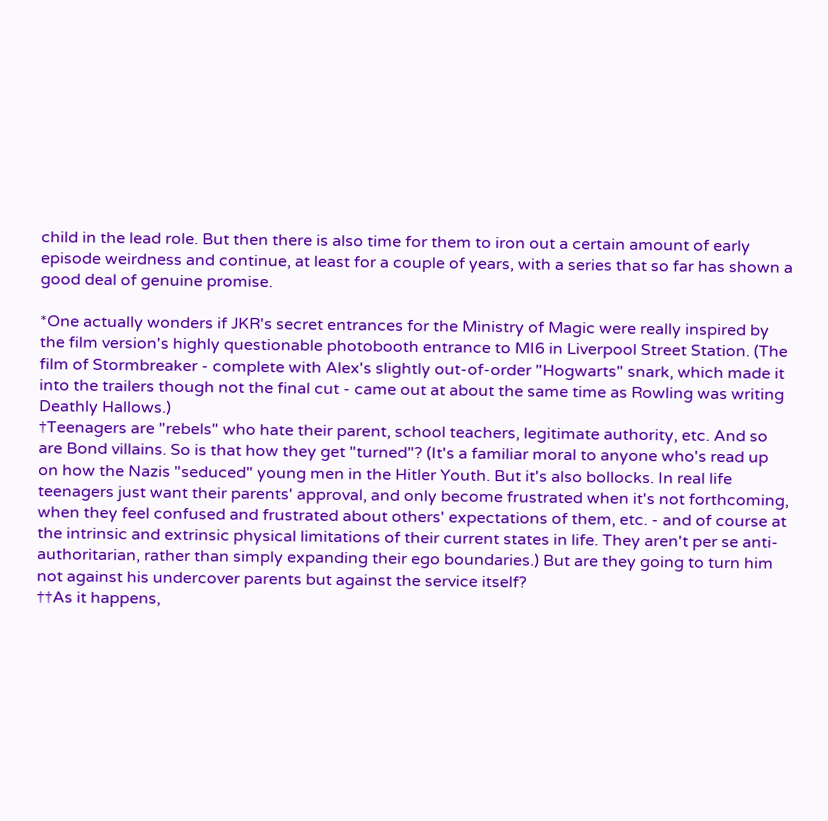child in the lead role. But then there is also time for them to iron out a certain amount of early episode weirdness and continue, at least for a couple of years, with a series that so far has shown a good deal of genuine promise.

*One actually wonders if JKR's secret entrances for the Ministry of Magic were really inspired by the film version's highly questionable photobooth entrance to MI6 in Liverpool Street Station. (The film of Stormbreaker - complete with Alex's slightly out-of-order "Hogwarts" snark, which made it into the trailers though not the final cut - came out at about the same time as Rowling was writing Deathly Hallows.)
†Teenagers are "rebels" who hate their parent, school teachers, legitimate authority, etc. And so are Bond villains. So is that how they get "turned"? (It's a familiar moral to anyone who's read up on how the Nazis "seduced" young men in the Hitler Youth. But it's also bollocks. In real life teenagers just want their parents' approval, and only become frustrated when it's not forthcoming, when they feel confused and frustrated about others' expectations of them, etc. - and of course at the intrinsic and extrinsic physical limitations of their current states in life. They aren't per se anti-authoritarian, rather than simply expanding their ego boundaries.) But are they going to turn him not against his undercover parents but against the service itself?
††As it happens,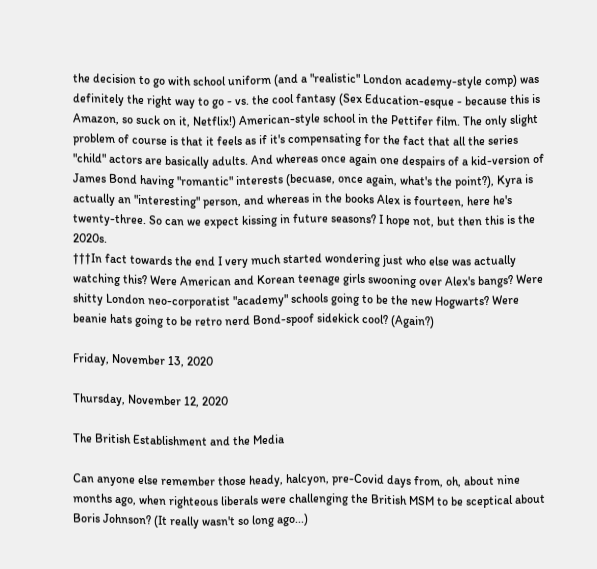the decision to go with school uniform (and a "realistic" London academy-style comp) was definitely the right way to go - vs. the cool fantasy (Sex Education-esque - because this is Amazon, so suck on it, Netflix!) American-style school in the Pettifer film. The only slight problem of course is that it feels as if it's compensating for the fact that all the series "child" actors are basically adults. And whereas once again one despairs of a kid-version of James Bond having "romantic" interests (becuase, once again, what's the point?), Kyra is actually an "interesting" person, and whereas in the books Alex is fourteen, here he's twenty-three. So can we expect kissing in future seasons? I hope not, but then this is the 2020s.
†††In fact towards the end I very much started wondering just who else was actually watching this? Were American and Korean teenage girls swooning over Alex's bangs? Were shitty London neo-corporatist "academy" schools going to be the new Hogwarts? Were beanie hats going to be retro nerd Bond-spoof sidekick cool? (Again?)

Friday, November 13, 2020

Thursday, November 12, 2020

The British Establishment and the Media

Can anyone else remember those heady, halcyon, pre-Covid days from, oh, about nine months ago, when righteous liberals were challenging the British MSM to be sceptical about Boris Johnson? (It really wasn't so long ago...)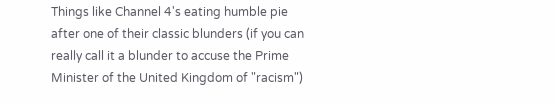Things like Channel 4's eating humble pie after one of their classic blunders (if you can really call it a blunder to accuse the Prime Minister of the United Kingdom of "racism")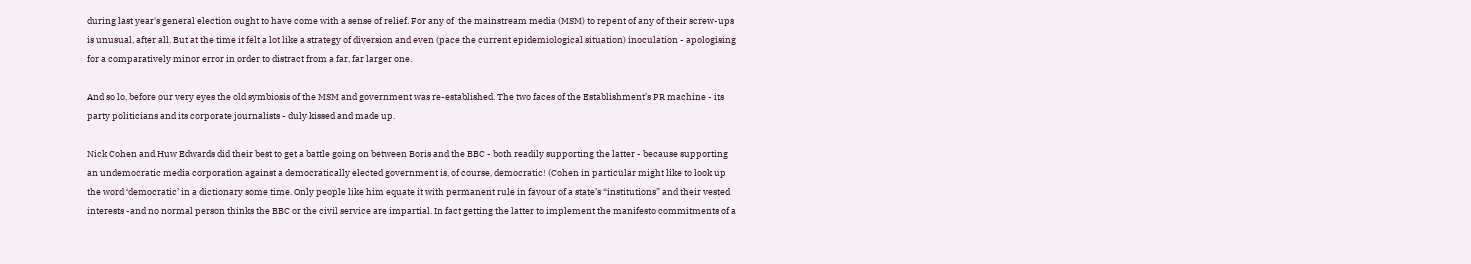during last year's general election ought to have come with a sense of relief. For any of  the mainstream media (MSM) to repent of any of their screw-ups is unusual, after all. But at the time it felt a lot like a strategy of diversion and even (pace the current epidemiological situation) inoculation - apologising for a comparatively minor error in order to distract from a far, far larger one.

And so lo, before our very eyes the old symbiosis of the MSM and government was re-established. The two faces of the Establishment’s PR machine - its party politicians and its corporate journalists - duly kissed and made up.

Nick Cohen and Huw Edwards did their best to get a battle going on between Boris and the BBC - both readily supporting the latter - because supporting an undemocratic media corporation against a democratically elected government is, of course, democratic! (Cohen in particular might like to look up the word ‘democratic’ in a dictionary some time. Only people like him equate it with permanent rule in favour of a state’s “institutions” and their vested interests -and no normal person thinks the BBC or the civil service are impartial. In fact getting the latter to implement the manifesto commitments of a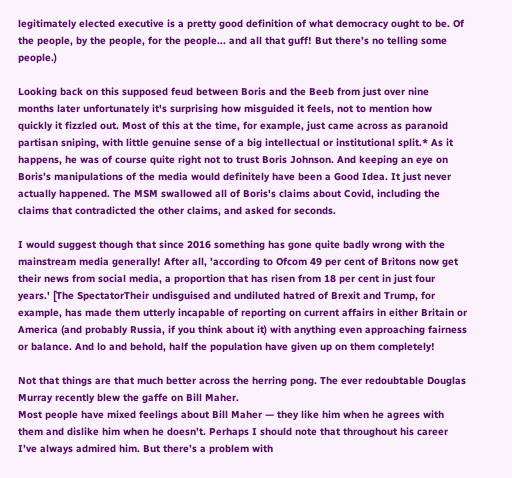legitimately elected executive is a pretty good definition of what democracy ought to be. Of the people, by the people, for the people... and all that guff! But there’s no telling some people.)

Looking back on this supposed feud between Boris and the Beeb from just over nine months later unfortunately it's surprising how misguided it feels, not to mention how quickly it fizzled out. Most of this at the time, for example, just came across as paranoid partisan sniping, with little genuine sense of a big intellectual or institutional split.* As it happens, he was of course quite right not to trust Boris Johnson. And keeping an eye on Boris’s manipulations of the media would definitely have been a Good Idea. It just never actually happened. The MSM swallowed all of Boris's claims about Covid, including the claims that contradicted the other claims, and asked for seconds.

I would suggest though that since 2016 something has gone quite badly wrong with the mainstream media generally! After all, 'according to Ofcom 49 per cent of Britons now get their news from social media, a proportion that has risen from 18 per cent in just four years.' [The SpectatorTheir undisguised and undiluted hatred of Brexit and Trump, for example, has made them utterly incapable of reporting on current affairs in either Britain or America (and probably Russia, if you think about it) with anything even approaching fairness or balance. And lo and behold, half the population have given up on them completely!

Not that things are that much better across the herring pong. The ever redoubtable Douglas Murray recently blew the gaffe on Bill Maher.
Most people have mixed feelings about Bill Maher — they like him when he agrees with them and dislike him when he doesn’t. Perhaps I should note that throughout his career I’ve always admired him. But there’s a problem with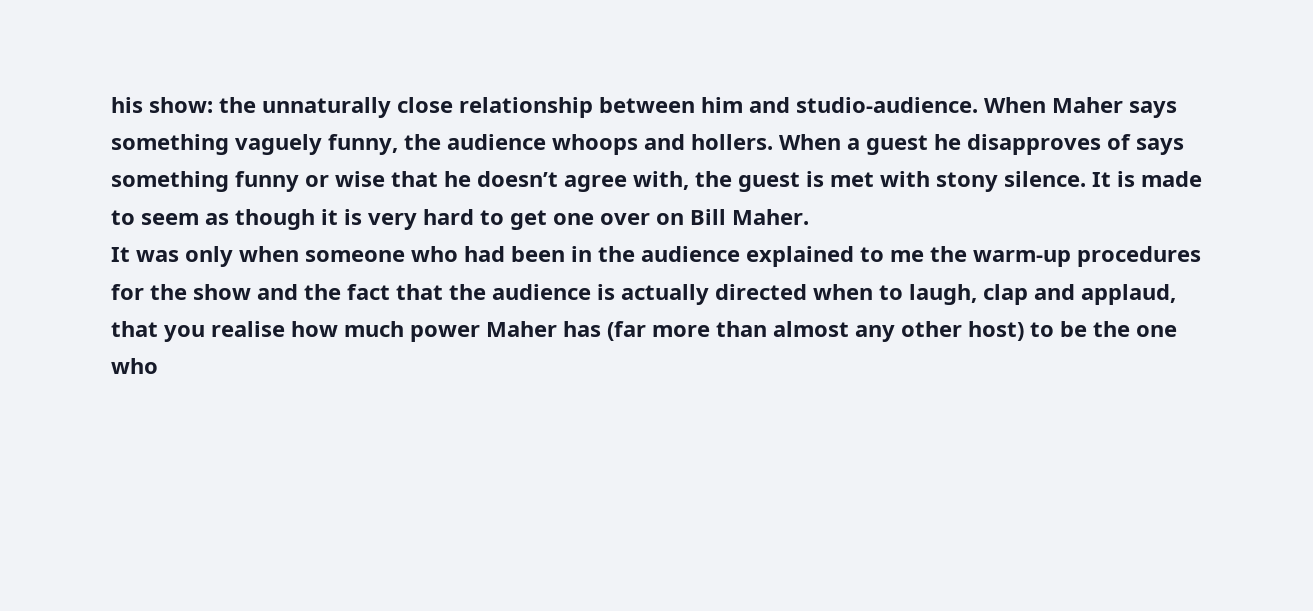his show: the unnaturally close relationship between him and studio-audience. When Maher says something vaguely funny, the audience whoops and hollers. When a guest he disapproves of says something funny or wise that he doesn’t agree with, the guest is met with stony silence. It is made to seem as though it is very hard to get one over on Bill Maher.
It was only when someone who had been in the audience explained to me the warm-up procedures for the show and the fact that the audience is actually directed when to laugh, clap and applaud, that you realise how much power Maher has (far more than almost any other host) to be the one who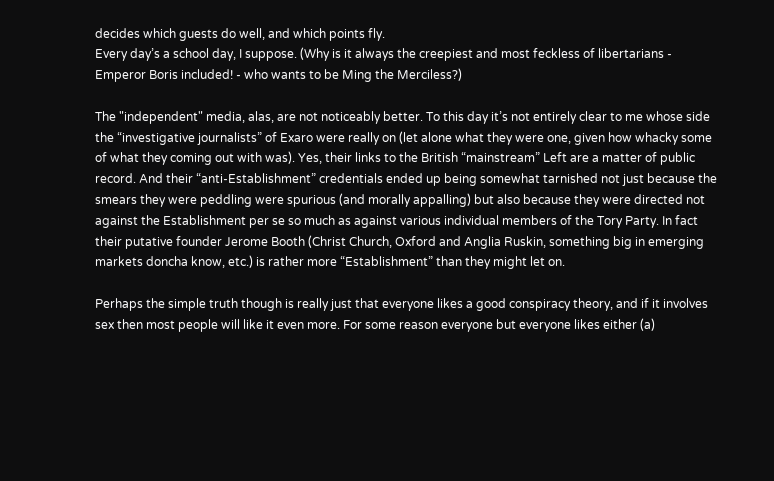decides which guests do well, and which points fly.
Every day’s a school day, I suppose. (Why is it always the creepiest and most feckless of libertarians - Emperor Boris included! - who wants to be Ming the Merciless?)

The "independent" media, alas, are not noticeably better. To this day it’s not entirely clear to me whose side the “investigative journalists” of Exaro were really on (let alone what they were one, given how whacky some of what they coming out with was). Yes, their links to the British “mainstream” Left are a matter of public record. And their “anti-Establishment” credentials ended up being somewhat tarnished not just because the smears they were peddling were spurious (and morally appalling) but also because they were directed not against the Establishment per se so much as against various individual members of the Tory Party. In fact their putative founder Jerome Booth (Christ Church, Oxford and Anglia Ruskin, something big in emerging markets doncha know, etc.) is rather more “Establishment” than they might let on.

Perhaps the simple truth though is really just that everyone likes a good conspiracy theory, and if it involves sex then most people will like it even more. For some reason everyone but everyone likes either (a)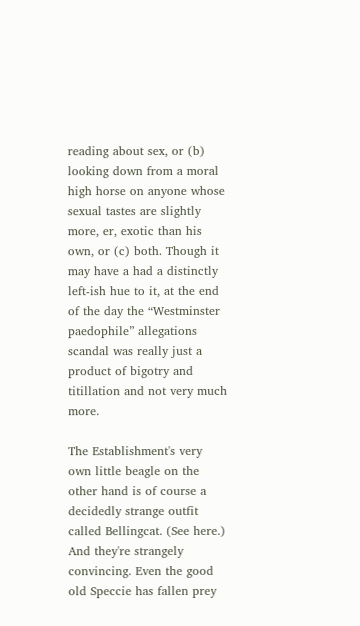reading about sex, or (b) looking down from a moral high horse on anyone whose sexual tastes are slightly more, er, exotic than his own, or (c) both. Though it may have a had a distinctly left-ish hue to it, at the end of the day the “Westminster paedophile” allegations scandal was really just a product of bigotry and titillation and not very much more.

The Establishment's very own little beagle on the other hand is of course a decidedly strange outfit called Bellingcat. (See here.) And they're strangely convincing. Even the good old Speccie has fallen prey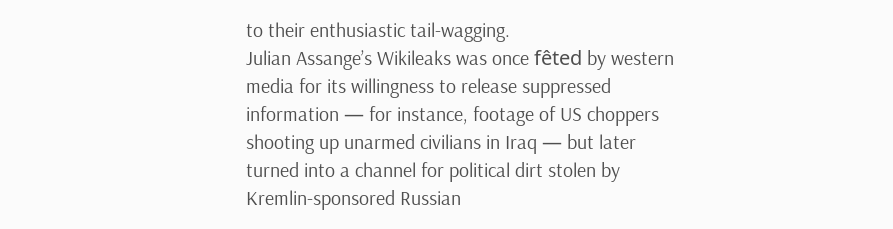to their enthusiastic tail-wagging.
Julian Assange’s Wikileaks was once fêted by western media for its willingness to release suppressed information — for instance, footage of US choppers shooting up unarmed civilians in Iraq — but later turned into a channel for political dirt stolen by Kremlin-sponsored Russian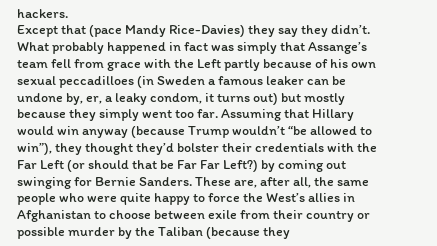hackers.
Except that (pace Mandy Rice-Davies) they say they didn’t. What probably happened in fact was simply that Assange’s team fell from grace with the Left partly because of his own sexual peccadilloes (in Sweden a famous leaker can be undone by, er, a leaky condom, it turns out) but mostly because they simply went too far. Assuming that Hillary would win anyway (because Trump wouldn’t “be allowed to win”), they thought they’d bolster their credentials with the Far Left (or should that be Far Far Left?) by coming out swinging for Bernie Sanders. These are, after all, the same people who were quite happy to force the West’s allies in Afghanistan to choose between exile from their country or possible murder by the Taliban (because they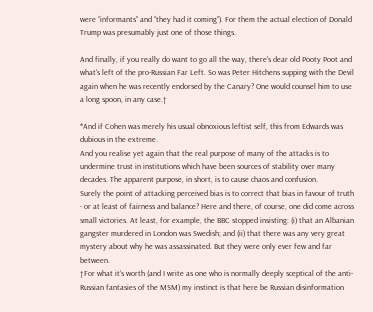were “informants” and “they had it coming”). For them the actual election of Donald Trump was presumably just one of those things.

And finally, if you really do want to go all the way, there's dear old Pooty Poot and what's left of the pro-Russian Far Left. So was Peter Hitchens supping with the Devil again when he was recently endorsed by the Canary? One would counsel him to use a long spoon, in any case.†

*And if Cohen was merely his usual obnoxious leftist self, this from Edwards was dubious in the extreme.
And you realise yet again that the real purpose of many of the attacks is to undermine trust in institutions which have been sources of stability over many decades. The apparent purpose, in short, is to cause chaos and confusion.
Surely the point of attacking perceived bias is to correct that bias in favour of truth - or at least of fairness and balance? Here and there, of course, one did come across small victories. At least, for example, the BBC stopped insisting: (i) that an Albanian gangster murdered in London was Swedish; and (ii) that there was any very great mystery about why he was assassinated. But they were only ever few and far between.
†For what it’s worth (and I write as one who is normally deeply sceptical of the anti-Russian fantasies of the MSM) my instinct is that here be Russian disinformation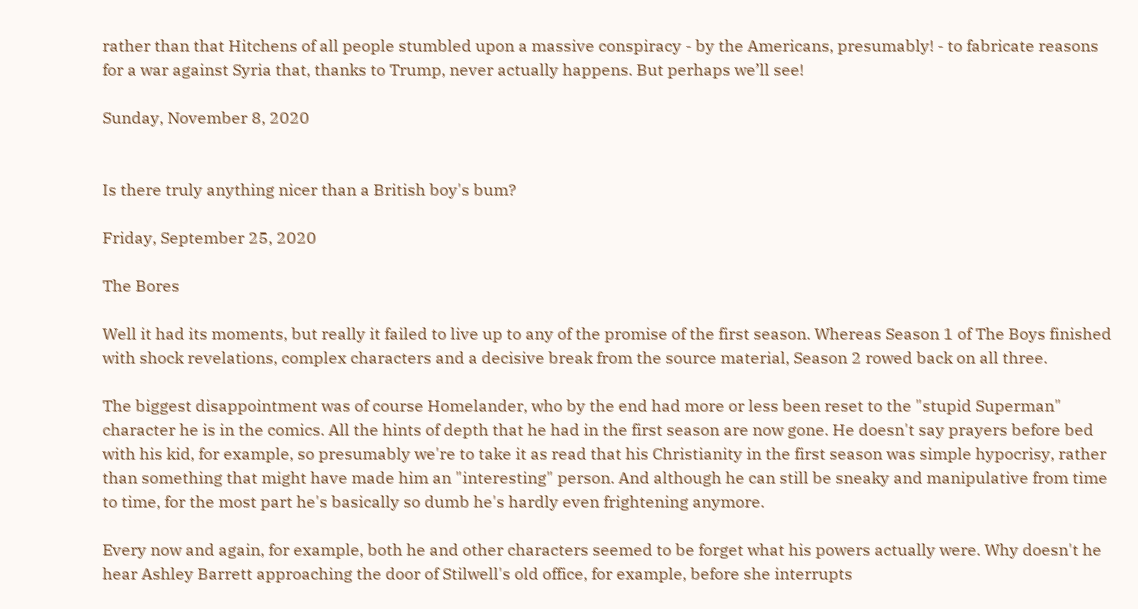rather than that Hitchens of all people stumbled upon a massive conspiracy - by the Americans, presumably! - to fabricate reasons for a war against Syria that, thanks to Trump, never actually happens. But perhaps we’ll see!

Sunday, November 8, 2020


Is there truly anything nicer than a British boy's bum?

Friday, September 25, 2020

The Bores

Well it had its moments, but really it failed to live up to any of the promise of the first season. Whereas Season 1 of The Boys finished with shock revelations, complex characters and a decisive break from the source material, Season 2 rowed back on all three.

The biggest disappointment was of course Homelander, who by the end had more or less been reset to the "stupid Superman" character he is in the comics. All the hints of depth that he had in the first season are now gone. He doesn't say prayers before bed with his kid, for example, so presumably we're to take it as read that his Christianity in the first season was simple hypocrisy, rather than something that might have made him an "interesting" person. And although he can still be sneaky and manipulative from time to time, for the most part he's basically so dumb he's hardly even frightening anymore.

Every now and again, for example, both he and other characters seemed to be forget what his powers actually were. Why doesn't he hear Ashley Barrett approaching the door of Stilwell's old office, for example, before she interrupts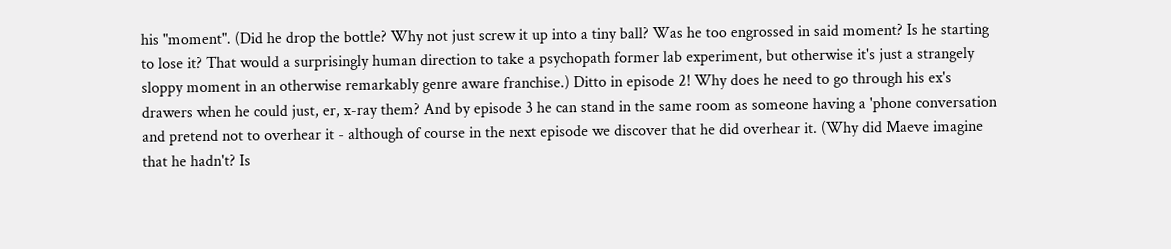his "moment". (Did he drop the bottle? Why not just screw it up into a tiny ball? Was he too engrossed in said moment? Is he starting to lose it? That would a surprisingly human direction to take a psychopath former lab experiment, but otherwise it's just a strangely sloppy moment in an otherwise remarkably genre aware franchise.) Ditto in episode 2! Why does he need to go through his ex's drawers when he could just, er, x-ray them? And by episode 3 he can stand in the same room as someone having a 'phone conversation and pretend not to overhear it - although of course in the next episode we discover that he did overhear it. (Why did Maeve imagine that he hadn't? Is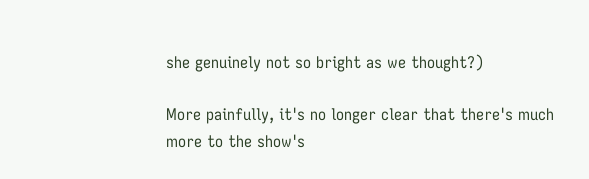she genuinely not so bright as we thought?)

More painfully, it's no longer clear that there's much more to the show's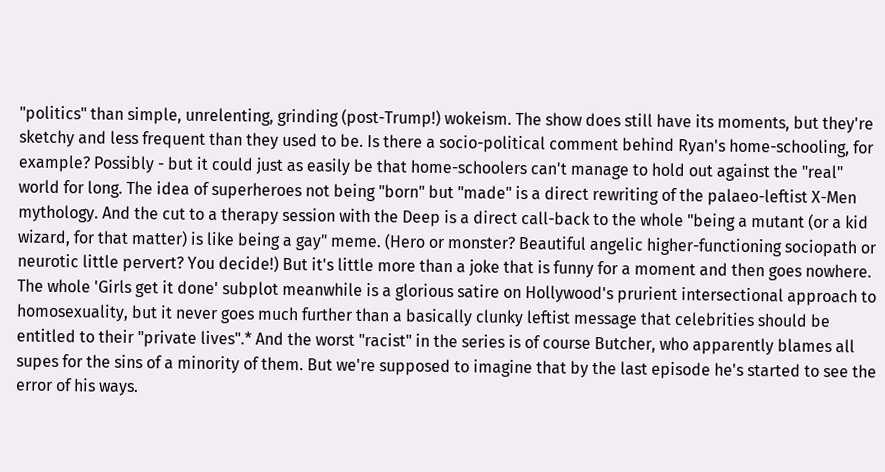"politics" than simple, unrelenting, grinding (post-Trump!) wokeism. The show does still have its moments, but they're sketchy and less frequent than they used to be. Is there a socio-political comment behind Ryan's home-schooling, for example? Possibly - but it could just as easily be that home-schoolers can't manage to hold out against the "real" world for long. The idea of superheroes not being "born" but "made" is a direct rewriting of the palaeo-leftist X-Men mythology. And the cut to a therapy session with the Deep is a direct call-back to the whole "being a mutant (or a kid wizard, for that matter) is like being a gay" meme. (Hero or monster? Beautiful angelic higher-functioning sociopath or neurotic little pervert? You decide!) But it's little more than a joke that is funny for a moment and then goes nowhere. The whole 'Girls get it done' subplot meanwhile is a glorious satire on Hollywood's prurient intersectional approach to homosexuality, but it never goes much further than a basically clunky leftist message that celebrities should be entitled to their "private lives".* And the worst "racist" in the series is of course Butcher, who apparently blames all supes for the sins of a minority of them. But we're supposed to imagine that by the last episode he's started to see the error of his ways.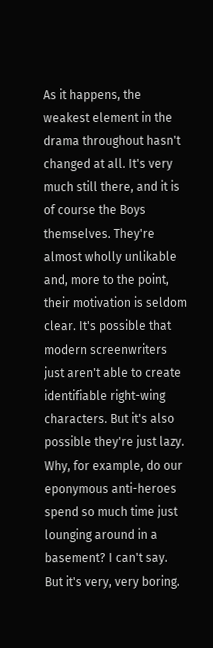As it happens, the weakest element in the drama throughout hasn't changed at all. It's very much still there, and it is of course the Boys themselves. They're almost wholly unlikable and, more to the point, their motivation is seldom clear. It's possible that modern screenwriters just aren't able to create identifiable right-wing characters. But it's also possible they're just lazy. Why, for example, do our eponymous anti-heroes spend so much time just lounging around in a basement? I can't say. But it's very, very boring.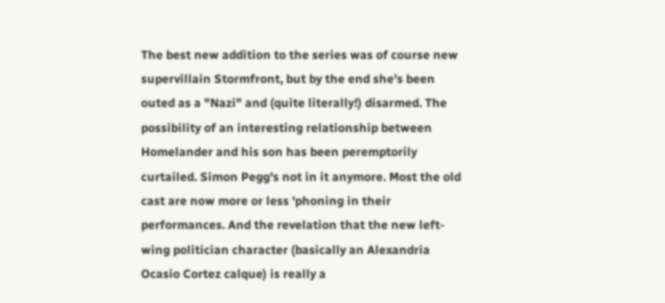The best new addition to the series was of course new supervillain Stormfront, but by the end she's been outed as a "Nazi" and (quite literally!) disarmed. The possibility of an interesting relationship between Homelander and his son has been peremptorily curtailed. Simon Pegg's not in it anymore. Most the old cast are now more or less 'phoning in their performances. And the revelation that the new left-wing politician character (basically an Alexandria Ocasio Cortez calque) is really a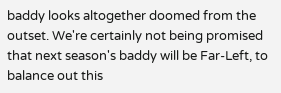baddy looks altogether doomed from the outset. We're certainly not being promised that next season's baddy will be Far-Left, to balance out this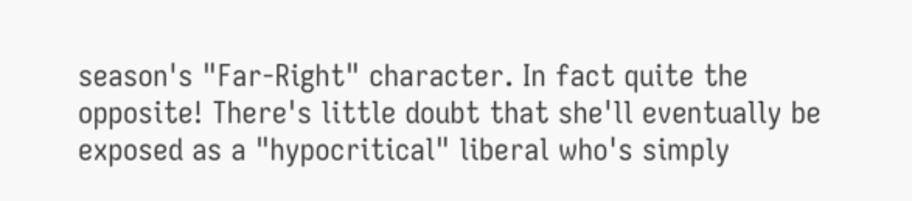season's "Far-Right" character. In fact quite the opposite! There's little doubt that she'll eventually be exposed as a "hypocritical" liberal who's simply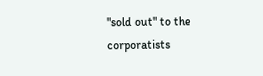"sold out" to the corporatists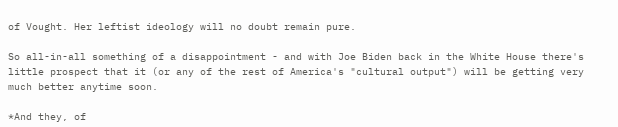of Vought. Her leftist ideology will no doubt remain pure.

So all-in-all something of a disappointment - and with Joe Biden back in the White House there's little prospect that it (or any of the rest of America's "cultural output") will be getting very much better anytime soon.

*And they, of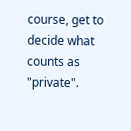course, get to decide what counts as "private".